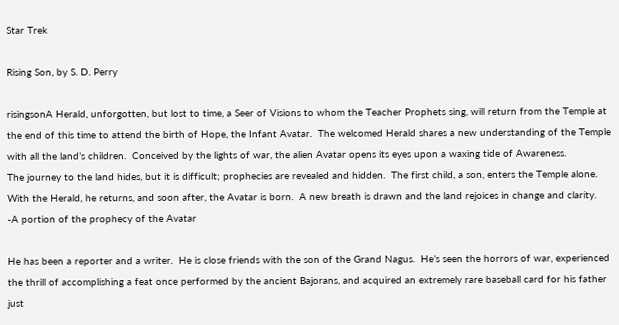Star Trek

Rising Son, by S. D. Perry

risingsonA Herald, unforgotten, but lost to time, a Seer of Visions to whom the Teacher Prophets sing, will return from the Temple at the end of this time to attend the birth of Hope, the Infant Avatar.  The welcomed Herald shares a new understanding of the Temple with all the land’s children.  Conceived by the lights of war, the alien Avatar opens its eyes upon a waxing tide of Awareness.
The journey to the land hides, but it is difficult; prophecies are revealed and hidden.  The first child, a son, enters the Temple alone.  With the Herald, he returns, and soon after, the Avatar is born.  A new breath is drawn and the land rejoices in change and clarity.
-A portion of the prophecy of the Avatar

He has been a reporter and a writer.  He is close friends with the son of the Grand Nagus.  He’s seen the horrors of war, experienced the thrill of accomplishing a feat once performed by the ancient Bajorans, and acquired an extremely rare baseball card for his father just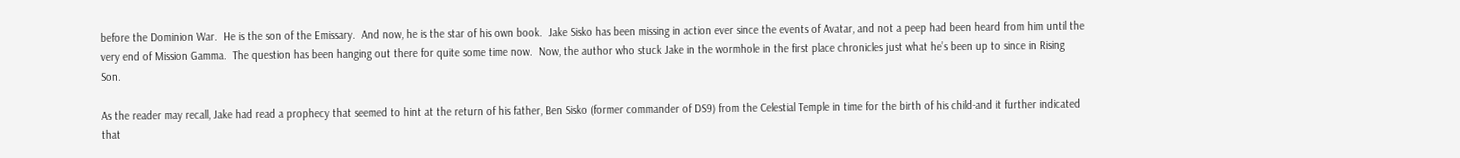before the Dominion War.  He is the son of the Emissary.  And now, he is the star of his own book.  Jake Sisko has been missing in action ever since the events of Avatar, and not a peep had been heard from him until the very end of Mission Gamma.  The question has been hanging out there for quite some time now.  Now, the author who stuck Jake in the wormhole in the first place chronicles just what he’s been up to since in Rising Son.

As the reader may recall, Jake had read a prophecy that seemed to hint at the return of his father, Ben Sisko (former commander of DS9) from the Celestial Temple in time for the birth of his child-and it further indicated that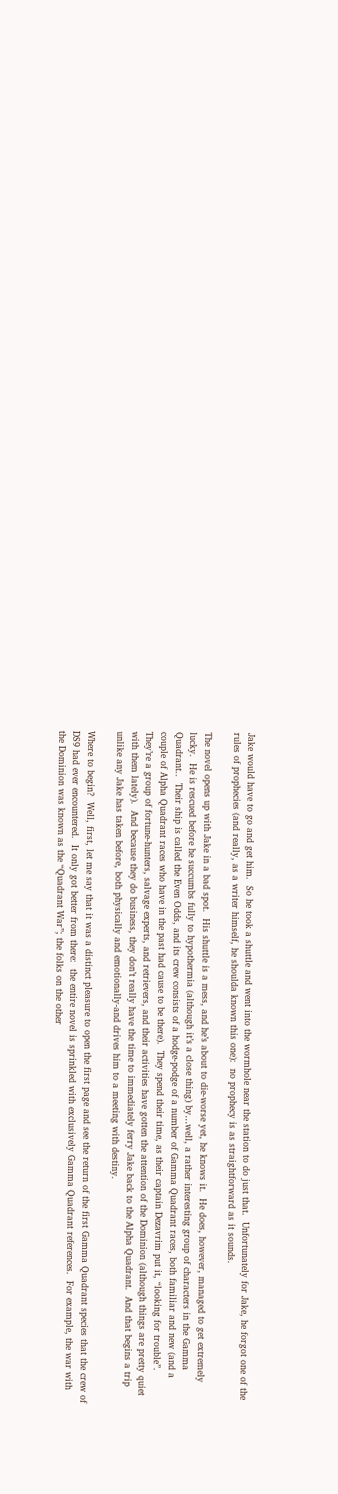Jake would have to go and get him.  So he took a shuttle and went into the wormhole near the station to do just that.  Unfortunately for Jake, he forgot one of the rules of prophecies (and really, as a writer himself, he shoulda known this one):  no prophecy is as straightforward as it sounds.

The novel opens up with Jake in a bad spot.  His shuttle is a mess, and he’s about to die-worse yet, he knows it.  He does, however, managed to get extremely lucky.  He is rescued before he succumbs fully to hypothermia (although it’s a close thing) by…well, a rather interesting group of characters in the Gamma Quadrant..  Their ship is called the Even Odds, and its crew consists of a hodge-podge of a number of Gamma Quadrant races, both familiar and new (and a couple of Alpha Quadrant races who have in the past had cause to be there).  They spend their time, as their captain Dezavrim put it, “looking for trouble”.  They’re a group of fortune-hunters, salvage experts, and retrievers, and their activities have gotten the attention of the Dominion (although things are pretty quiet with them lately).  And because they do business, they don’t really have the time to immediately ferry Jake back to the Alpha Quadrant.  And that begins a trip unlike any Jake has taken before, both physically and emotionally-and drives him to a meeting with destiny.

Where to begin?  Well, first, let me say that it was a distinct pleasure to open the first page and see the return of the first Gamma Quadrant species that the crew of DS9 had ever encountered.  It only got better from there:  the entire novel is sprinkled with exclusively Gamma Quadrant references.  For example, the war with the Dominion was known as the “Quadrant War”; the folks on the other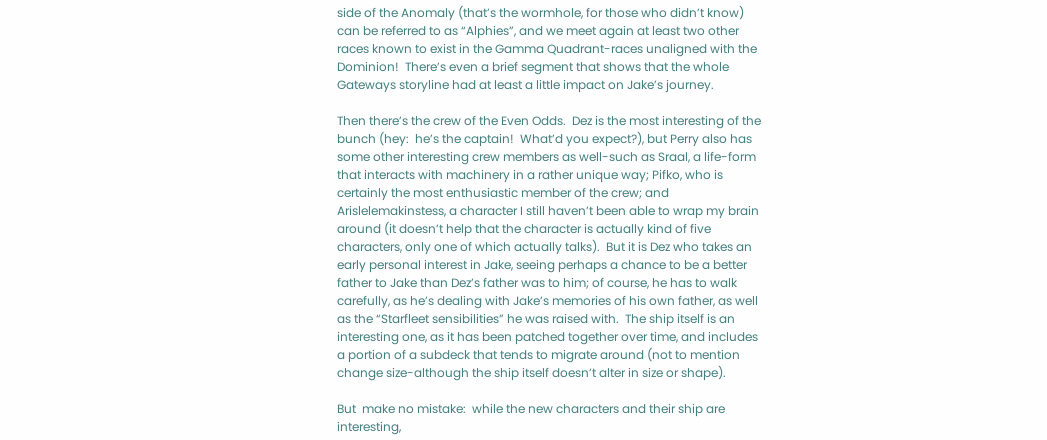side of the Anomaly (that’s the wormhole, for those who didn’t know) can be referred to as “Alphies”, and we meet again at least two other races known to exist in the Gamma Quadrant-races unaligned with the Dominion!  There’s even a brief segment that shows that the whole Gateways storyline had at least a little impact on Jake’s journey.

Then there’s the crew of the Even Odds.  Dez is the most interesting of the bunch (hey:  he’s the captain!  What’d you expect?), but Perry also has some other interesting crew members as well-such as Sraal, a life-form that interacts with machinery in a rather unique way; Pifko, who is certainly the most enthusiastic member of the crew; and Arislelemakinstess, a character I still haven’t been able to wrap my brain around (it doesn’t help that the character is actually kind of five characters, only one of which actually talks).  But it is Dez who takes an early personal interest in Jake, seeing perhaps a chance to be a better father to Jake than Dez’s father was to him; of course, he has to walk carefully, as he’s dealing with Jake’s memories of his own father, as well as the “Starfleet sensibilities” he was raised with.  The ship itself is an interesting one, as it has been patched together over time, and includes a portion of a subdeck that tends to migrate around (not to mention change size-although the ship itself doesn’t alter in size or shape).

But  make no mistake:  while the new characters and their ship are interesting,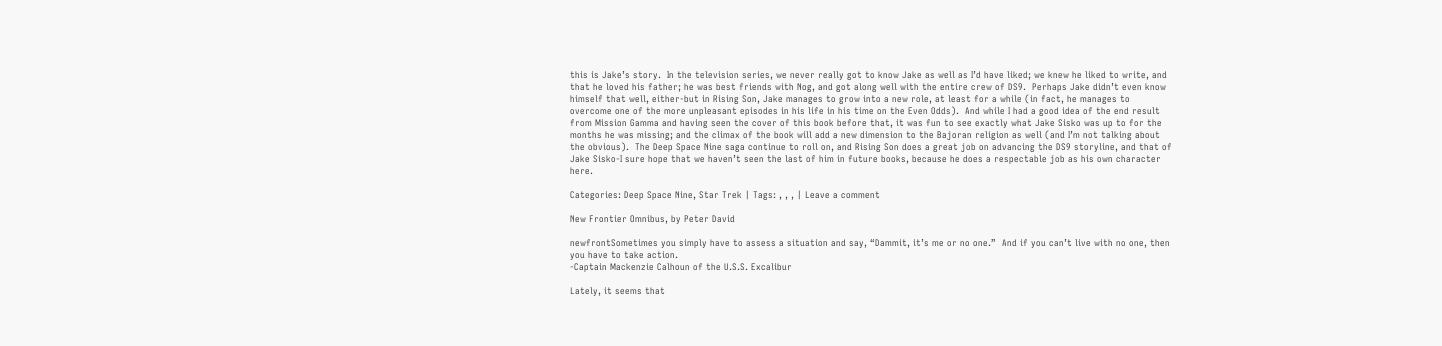this is Jake’s story.  In the television series, we never really got to know Jake as well as I’d have liked; we knew he liked to write, and that he loved his father; he was best friends with Nog, and got along well with the entire crew of DS9.  Perhaps Jake didn’t even know himself that well, either-but in Rising Son, Jake manages to grow into a new role, at least for a while (in fact, he manages to overcome one of the more unpleasant episodes in his life in his time on the Even Odds).  And while I had a good idea of the end result from Mission Gamma and having seen the cover of this book before that, it was fun to see exactly what Jake Sisko was up to for the months he was missing; and the climax of the book will add a new dimension to the Bajoran religion as well (and I’m not talking about the obvious).  The Deep Space Nine saga continue to roll on, and Rising Son does a great job on advancing the DS9 storyline, and that of Jake Sisko-I sure hope that we haven’t seen the last of him in future books, because he does a respectable job as his own character here.

Categories: Deep Space Nine, Star Trek | Tags: , , , | Leave a comment

New Frontier Omnibus, by Peter David

newfrontSometimes you simply have to assess a situation and say, “Dammit, it’s me or no one.”  And if you can’t live with no one, then you have to take action.
-Captain Mackenzie Calhoun of the U.S.S. Excalibur

Lately, it seems that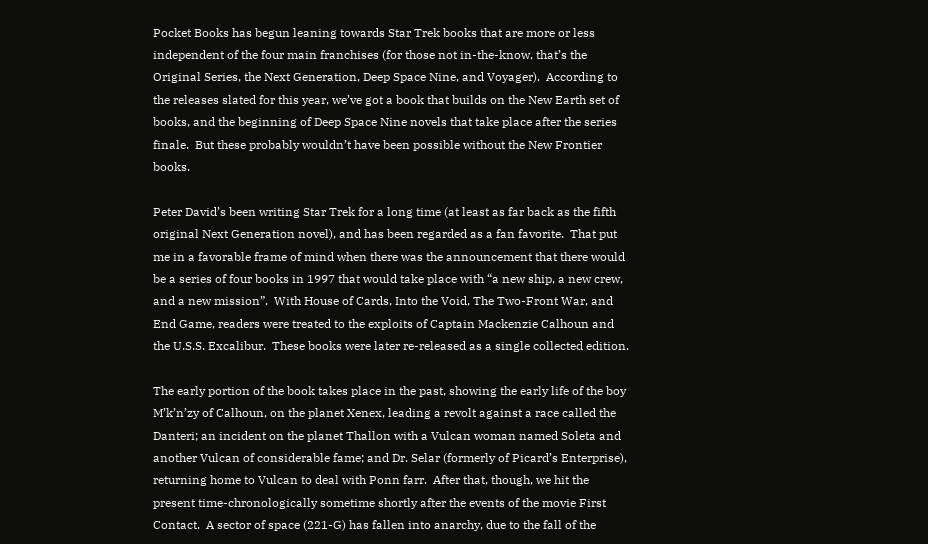Pocket Books has begun leaning towards Star Trek books that are more or less independent of the four main franchises (for those not in-the-know, that’s the Original Series, the Next Generation, Deep Space Nine, and Voyager).  According to the releases slated for this year, we’ve got a book that builds on the New Earth set of books, and the beginning of Deep Space Nine novels that take place after the series finale.  But these probably wouldn’t have been possible without the New Frontier books.

Peter David’s been writing Star Trek for a long time (at least as far back as the fifth original Next Generation novel), and has been regarded as a fan favorite.  That put me in a favorable frame of mind when there was the announcement that there would be a series of four books in 1997 that would take place with “a new ship, a new crew, and a new mission”.  With House of Cards, Into the Void, The Two-Front War, and End Game, readers were treated to the exploits of Captain Mackenzie Calhoun and the U.S.S. Excalibur.  These books were later re-released as a single collected edition.

The early portion of the book takes place in the past, showing the early life of the boy M’k’n’zy of Calhoun, on the planet Xenex, leading a revolt against a race called the Danteri; an incident on the planet Thallon with a Vulcan woman named Soleta and another Vulcan of considerable fame; and Dr. Selar (formerly of Picard’s Enterprise), returning home to Vulcan to deal with Ponn farr.  After that, though, we hit the present time-chronologically sometime shortly after the events of the movie First Contact.  A sector of space (221-G) has fallen into anarchy, due to the fall of the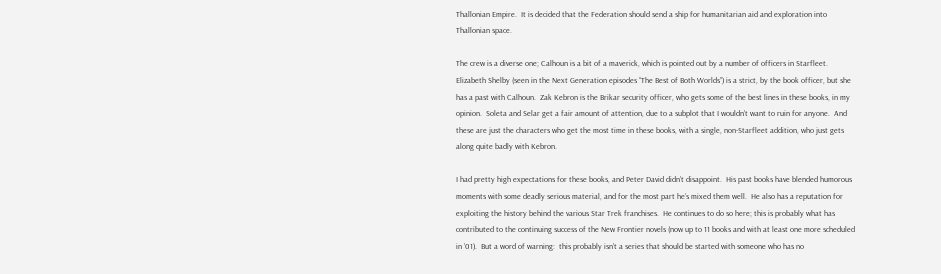Thallonian Empire.  It is decided that the Federation should send a ship for humanitarian aid and exploration into Thallonian space.

The crew is a diverse one; Calhoun is a bit of a maverick, which is pointed out by a number of officers in Starfleet.  Elizabeth Shelby (seen in the Next Generation episodes “The Best of Both Worlds”) is a strict, by the book officer, but she has a past with Calhoun.  Zak Kebron is the Brikar security officer, who gets some of the best lines in these books, in my opinion.  Soleta and Selar get a fair amount of attention, due to a subplot that I wouldn’t want to ruin for anyone.  And these are just the characters who get the most time in these books, with a single, non-Starfleet addition, who just gets along quite badly with Kebron.

I had pretty high expectations for these books, and Peter David didn’t disappoint.  His past books have blended humorous moments with some deadly serious material, and for the most part he’s mixed them well.  He also has a reputation for exploiting the history behind the various Star Trek franchises.  He continues to do so here; this is probably what has contributed to the continuing success of the New Frontier novels (now up to 11 books and with at least one more scheduled in ’01).  But a word of warning:  this probably isn’t a series that should be started with someone who has no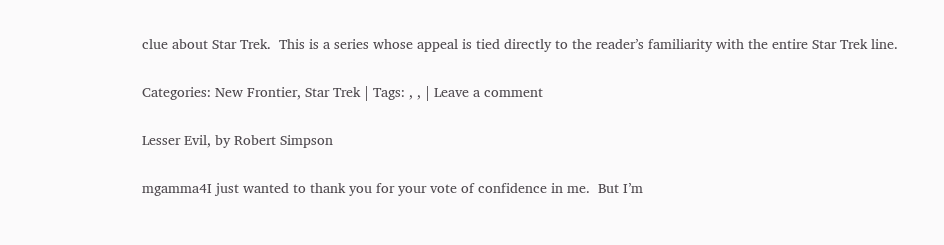clue about Star Trek.  This is a series whose appeal is tied directly to the reader’s familiarity with the entire Star Trek line.

Categories: New Frontier, Star Trek | Tags: , , | Leave a comment

Lesser Evil, by Robert Simpson

mgamma4I just wanted to thank you for your vote of confidence in me.  But I’m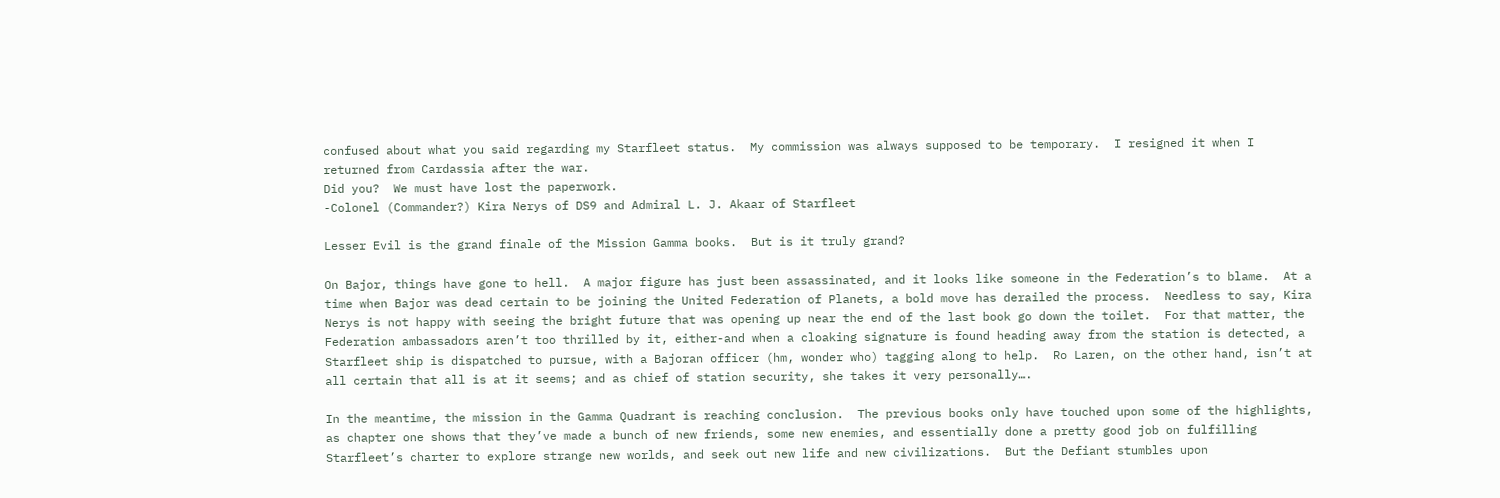confused about what you said regarding my Starfleet status.  My commission was always supposed to be temporary.  I resigned it when I returned from Cardassia after the war.
Did you?  We must have lost the paperwork.
-Colonel (Commander?) Kira Nerys of DS9 and Admiral L. J. Akaar of Starfleet

Lesser Evil is the grand finale of the Mission Gamma books.  But is it truly grand?

On Bajor, things have gone to hell.  A major figure has just been assassinated, and it looks like someone in the Federation’s to blame.  At a time when Bajor was dead certain to be joining the United Federation of Planets, a bold move has derailed the process.  Needless to say, Kira Nerys is not happy with seeing the bright future that was opening up near the end of the last book go down the toilet.  For that matter, the Federation ambassadors aren’t too thrilled by it, either-and when a cloaking signature is found heading away from the station is detected, a Starfleet ship is dispatched to pursue, with a Bajoran officer (hm, wonder who) tagging along to help.  Ro Laren, on the other hand, isn’t at all certain that all is at it seems; and as chief of station security, she takes it very personally….

In the meantime, the mission in the Gamma Quadrant is reaching conclusion.  The previous books only have touched upon some of the highlights, as chapter one shows that they’ve made a bunch of new friends, some new enemies, and essentially done a pretty good job on fulfilling Starfleet’s charter to explore strange new worlds, and seek out new life and new civilizations.  But the Defiant stumbles upon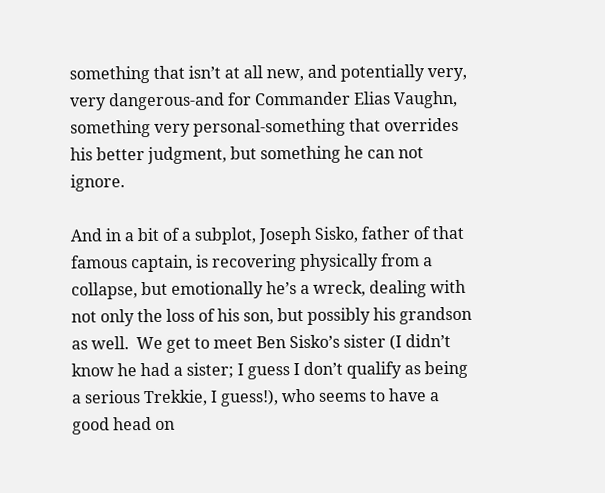something that isn’t at all new, and potentially very, very dangerous-and for Commander Elias Vaughn, something very personal-something that overrides his better judgment, but something he can not ignore.

And in a bit of a subplot, Joseph Sisko, father of that famous captain, is recovering physically from a collapse, but emotionally he’s a wreck, dealing with not only the loss of his son, but possibly his grandson as well.  We get to meet Ben Sisko’s sister (I didn’t know he had a sister; I guess I don’t qualify as being a serious Trekkie, I guess!), who seems to have a good head on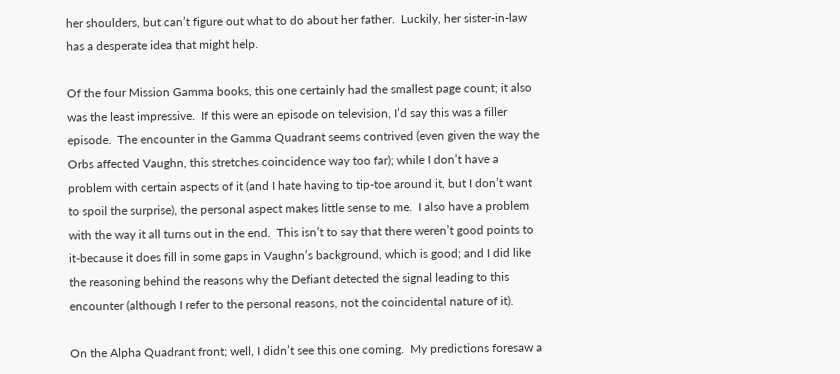her shoulders, but can’t figure out what to do about her father.  Luckily, her sister-in-law has a desperate idea that might help.

Of the four Mission Gamma books, this one certainly had the smallest page count; it also was the least impressive.  If this were an episode on television, I’d say this was a filler episode.  The encounter in the Gamma Quadrant seems contrived (even given the way the Orbs affected Vaughn, this stretches coincidence way too far); while I don’t have a problem with certain aspects of it (and I hate having to tip-toe around it, but I don’t want to spoil the surprise), the personal aspect makes little sense to me.  I also have a problem with the way it all turns out in the end.  This isn’t to say that there weren’t good points to it-because it does fill in some gaps in Vaughn’s background, which is good; and I did like the reasoning behind the reasons why the Defiant detected the signal leading to this encounter (although I refer to the personal reasons, not the coincidental nature of it).

On the Alpha Quadrant front; well, I didn’t see this one coming.  My predictions foresaw a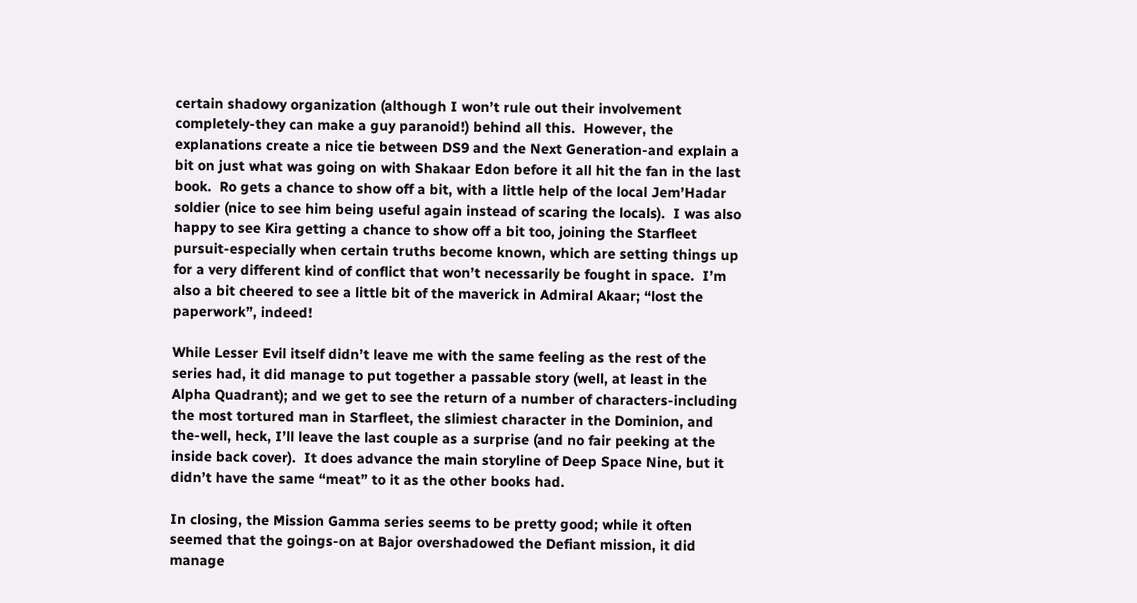certain shadowy organization (although I won’t rule out their involvement completely-they can make a guy paranoid!) behind all this.  However, the explanations create a nice tie between DS9 and the Next Generation-and explain a bit on just what was going on with Shakaar Edon before it all hit the fan in the last book.  Ro gets a chance to show off a bit, with a little help of the local Jem’Hadar soldier (nice to see him being useful again instead of scaring the locals).  I was also happy to see Kira getting a chance to show off a bit too, joining the Starfleet pursuit-especially when certain truths become known, which are setting things up for a very different kind of conflict that won’t necessarily be fought in space.  I’m also a bit cheered to see a little bit of the maverick in Admiral Akaar; “lost the paperwork”, indeed!

While Lesser Evil itself didn’t leave me with the same feeling as the rest of the series had, it did manage to put together a passable story (well, at least in the Alpha Quadrant); and we get to see the return of a number of characters-including the most tortured man in Starfleet, the slimiest character in the Dominion, and the-well, heck, I’ll leave the last couple as a surprise (and no fair peeking at the inside back cover).  It does advance the main storyline of Deep Space Nine, but it didn’t have the same “meat” to it as the other books had.

In closing, the Mission Gamma series seems to be pretty good; while it often seemed that the goings-on at Bajor overshadowed the Defiant mission, it did manage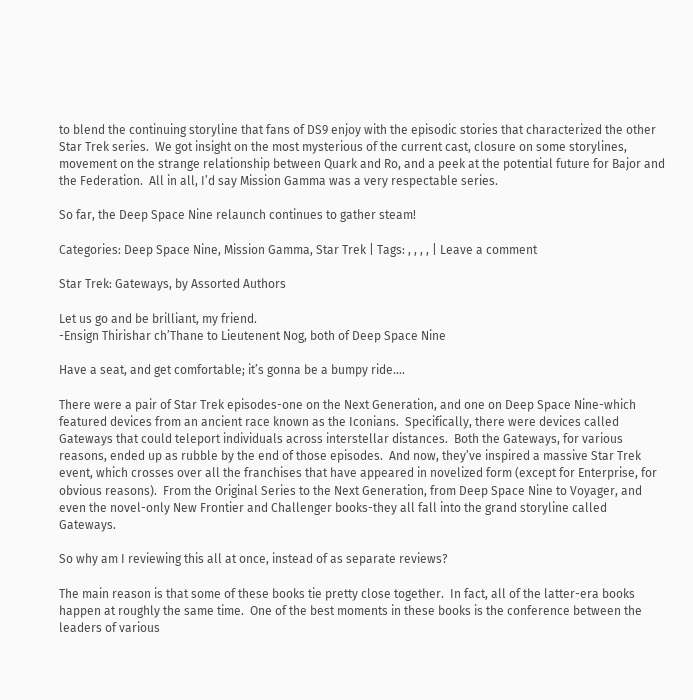to blend the continuing storyline that fans of DS9 enjoy with the episodic stories that characterized the other Star Trek series.  We got insight on the most mysterious of the current cast, closure on some storylines, movement on the strange relationship between Quark and Ro, and a peek at the potential future for Bajor and the Federation.  All in all, I’d say Mission Gamma was a very respectable series.

So far, the Deep Space Nine relaunch continues to gather steam!

Categories: Deep Space Nine, Mission Gamma, Star Trek | Tags: , , , , | Leave a comment

Star Trek: Gateways, by Assorted Authors

Let us go and be brilliant, my friend.
-Ensign Thirishar ch’Thane to Lieutenent Nog, both of Deep Space Nine

Have a seat, and get comfortable; it’s gonna be a bumpy ride….

There were a pair of Star Trek episodes-one on the Next Generation, and one on Deep Space Nine-which featured devices from an ancient race known as the Iconians.  Specifically, there were devices called Gateways that could teleport individuals across interstellar distances.  Both the Gateways, for various reasons, ended up as rubble by the end of those episodes.  And now, they’ve inspired a massive Star Trek event, which crosses over all the franchises that have appeared in novelized form (except for Enterprise, for obvious reasons).  From the Original Series to the Next Generation, from Deep Space Nine to Voyager, and even the novel-only New Frontier and Challenger books-they all fall into the grand storyline called Gateways.

So why am I reviewing this all at once, instead of as separate reviews?

The main reason is that some of these books tie pretty close together.  In fact, all of the latter-era books happen at roughly the same time.  One of the best moments in these books is the conference between the leaders of various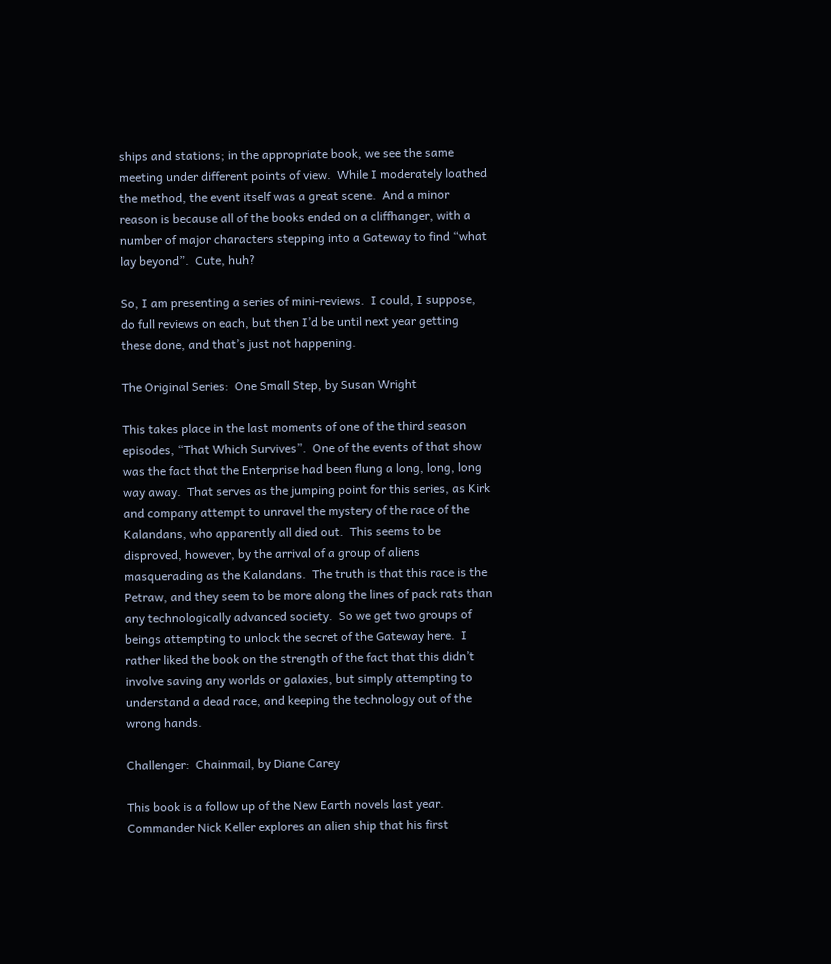ships and stations; in the appropriate book, we see the same meeting under different points of view.  While I moderately loathed the method, the event itself was a great scene.  And a minor reason is because all of the books ended on a cliffhanger, with a number of major characters stepping into a Gateway to find “what lay beyond”.  Cute, huh?

So, I am presenting a series of mini-reviews.  I could, I suppose, do full reviews on each, but then I’d be until next year getting these done, and that’s just not happening.

The Original Series:  One Small Step, by Susan Wright

This takes place in the last moments of one of the third season episodes, “That Which Survives”.  One of the events of that show was the fact that the Enterprise had been flung a long, long, long way away.  That serves as the jumping point for this series, as Kirk and company attempt to unravel the mystery of the race of the Kalandans, who apparently all died out.  This seems to be disproved, however, by the arrival of a group of aliens masquerading as the Kalandans.  The truth is that this race is the Petraw, and they seem to be more along the lines of pack rats than any technologically advanced society.  So we get two groups of beings attempting to unlock the secret of the Gateway here.  I rather liked the book on the strength of the fact that this didn’t involve saving any worlds or galaxies, but simply attempting to understand a dead race, and keeping the technology out of the wrong hands.

Challenger:  Chainmail, by Diane Carey

This book is a follow up of the New Earth novels last year.  Commander Nick Keller explores an alien ship that his first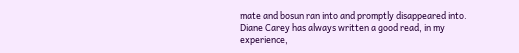mate and bosun ran into and promptly disappeared into.  Diane Carey has always written a good read, in my experience,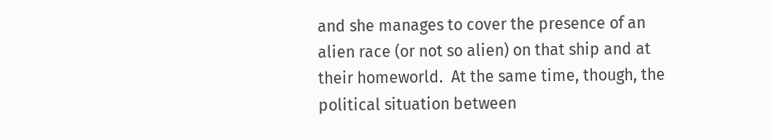and she manages to cover the presence of an alien race (or not so alien) on that ship and at their homeworld.  At the same time, though, the political situation between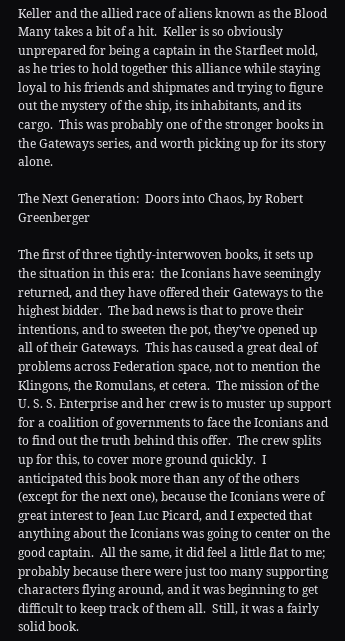Keller and the allied race of aliens known as the Blood Many takes a bit of a hit.  Keller is so obviously unprepared for being a captain in the Starfleet mold, as he tries to hold together this alliance while staying loyal to his friends and shipmates and trying to figure out the mystery of the ship, its inhabitants, and its cargo.  This was probably one of the stronger books in the Gateways series, and worth picking up for its story alone.

The Next Generation:  Doors into Chaos, by Robert Greenberger

The first of three tightly-interwoven books, it sets up the situation in this era:  the Iconians have seemingly returned, and they have offered their Gateways to the highest bidder.  The bad news is that to prove their intentions, and to sweeten the pot, they’ve opened up all of their Gateways.  This has caused a great deal of problems across Federation space, not to mention the Klingons, the Romulans, et cetera.  The mission of the U. S. S. Enterprise and her crew is to muster up support for a coalition of governments to face the Iconians and to find out the truth behind this offer.  The crew splits up for this, to cover more ground quickly.  I anticipated this book more than any of the others (except for the next one), because the Iconians were of great interest to Jean Luc Picard, and I expected that anything about the Iconians was going to center on the good captain.  All the same, it did feel a little flat to me; probably because there were just too many supporting characters flying around, and it was beginning to get difficult to keep track of them all.  Still, it was a fairly solid book.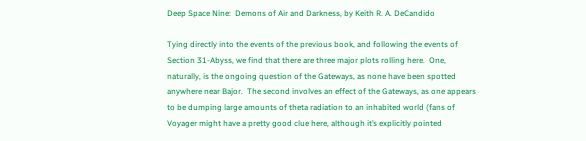Deep Space Nine:  Demons of Air and Darkness, by Keith R. A. DeCandido

Tying directly into the events of the previous book, and following the events of Section 31-Abyss, we find that there are three major plots rolling here.  One, naturally, is the ongoing question of the Gateways, as none have been spotted anywhere near Bajor.  The second involves an effect of the Gateways, as one appears to be dumping large amounts of theta radiation to an inhabited world (fans of Voyager might have a pretty good clue here, although it’s explicitly pointed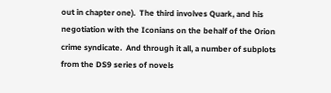out in chapter one).  The third involves Quark, and his negotiation with the Iconians on the behalf of the Orion crime syndicate.  And through it all, a number of subplots from the DS9 series of novels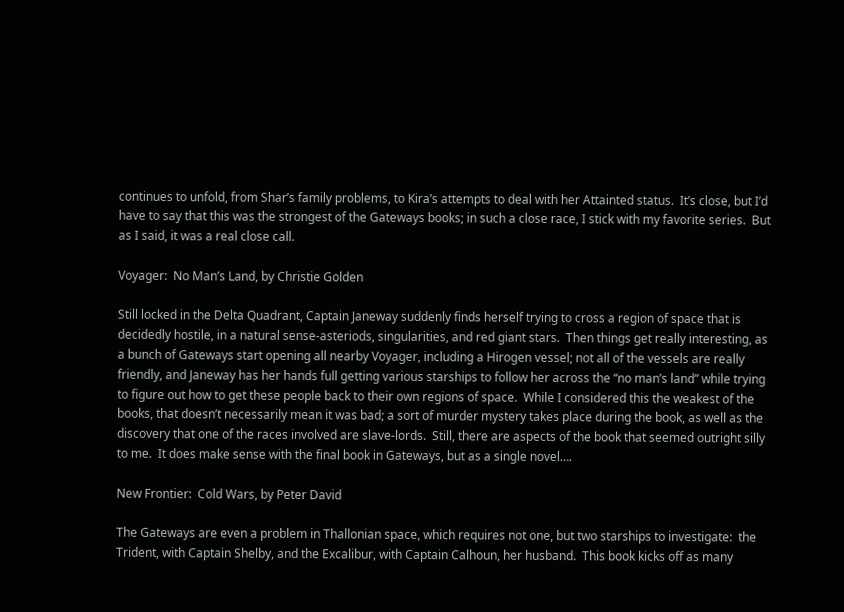continues to unfold, from Shar’s family problems, to Kira’s attempts to deal with her Attainted status.  It’s close, but I’d have to say that this was the strongest of the Gateways books; in such a close race, I stick with my favorite series.  But as I said, it was a real close call.

Voyager:  No Man’s Land, by Christie Golden

Still locked in the Delta Quadrant, Captain Janeway suddenly finds herself trying to cross a region of space that is decidedly hostile, in a natural sense-asteriods, singularities, and red giant stars.  Then things get really interesting, as a bunch of Gateways start opening all nearby Voyager, including a Hirogen vessel; not all of the vessels are really friendly, and Janeway has her hands full getting various starships to follow her across the “no man’s land” while trying to figure out how to get these people back to their own regions of space.  While I considered this the weakest of the books, that doesn’t necessarily mean it was bad; a sort of murder mystery takes place during the book, as well as the discovery that one of the races involved are slave-lords.  Still, there are aspects of the book that seemed outright silly to me.  It does make sense with the final book in Gateways, but as a single novel….

New Frontier:  Cold Wars, by Peter David

The Gateways are even a problem in Thallonian space, which requires not one, but two starships to investigate:  the Trident, with Captain Shelby, and the Excalibur, with Captain Calhoun, her husband.  This book kicks off as many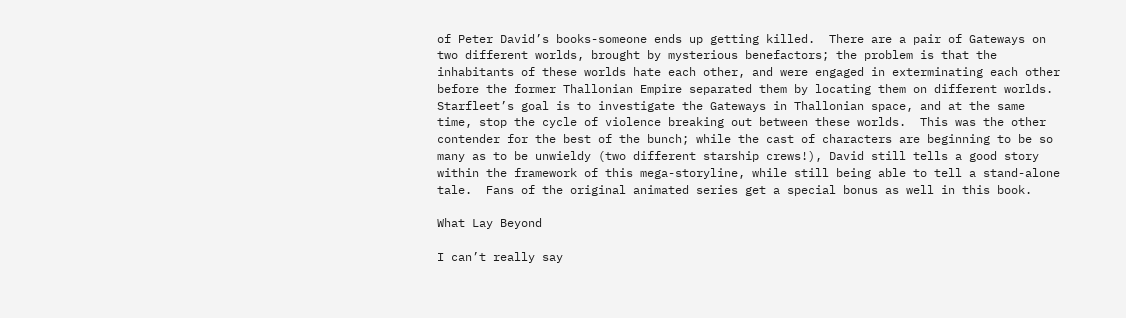of Peter David’s books-someone ends up getting killed.  There are a pair of Gateways on two different worlds, brought by mysterious benefactors; the problem is that the inhabitants of these worlds hate each other, and were engaged in exterminating each other before the former Thallonian Empire separated them by locating them on different worlds.  Starfleet’s goal is to investigate the Gateways in Thallonian space, and at the same time, stop the cycle of violence breaking out between these worlds.  This was the other contender for the best of the bunch; while the cast of characters are beginning to be so many as to be unwieldy (two different starship crews!), David still tells a good story within the framework of this mega-storyline, while still being able to tell a stand-alone tale.  Fans of the original animated series get a special bonus as well in this book.

What Lay Beyond

I can’t really say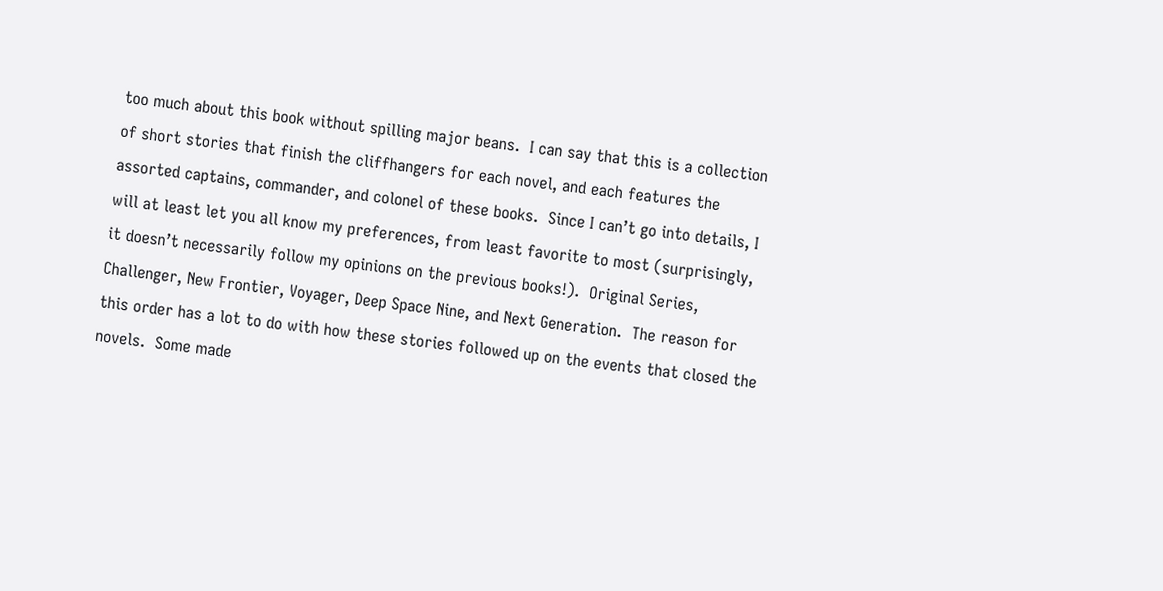too much about this book without spilling major beans.  I can say that this is a collection of short stories that finish the cliffhangers for each novel, and each features the assorted captains, commander, and colonel of these books.  Since I can’t go into details, I will at least let you all know my preferences, from least favorite to most (surprisingly, it doesn’t necessarily follow my opinions on the previous books!).  Original Series, Challenger, New Frontier, Voyager, Deep Space Nine, and Next Generation.  The reason for this order has a lot to do with how these stories followed up on the events that closed the novels.  Some made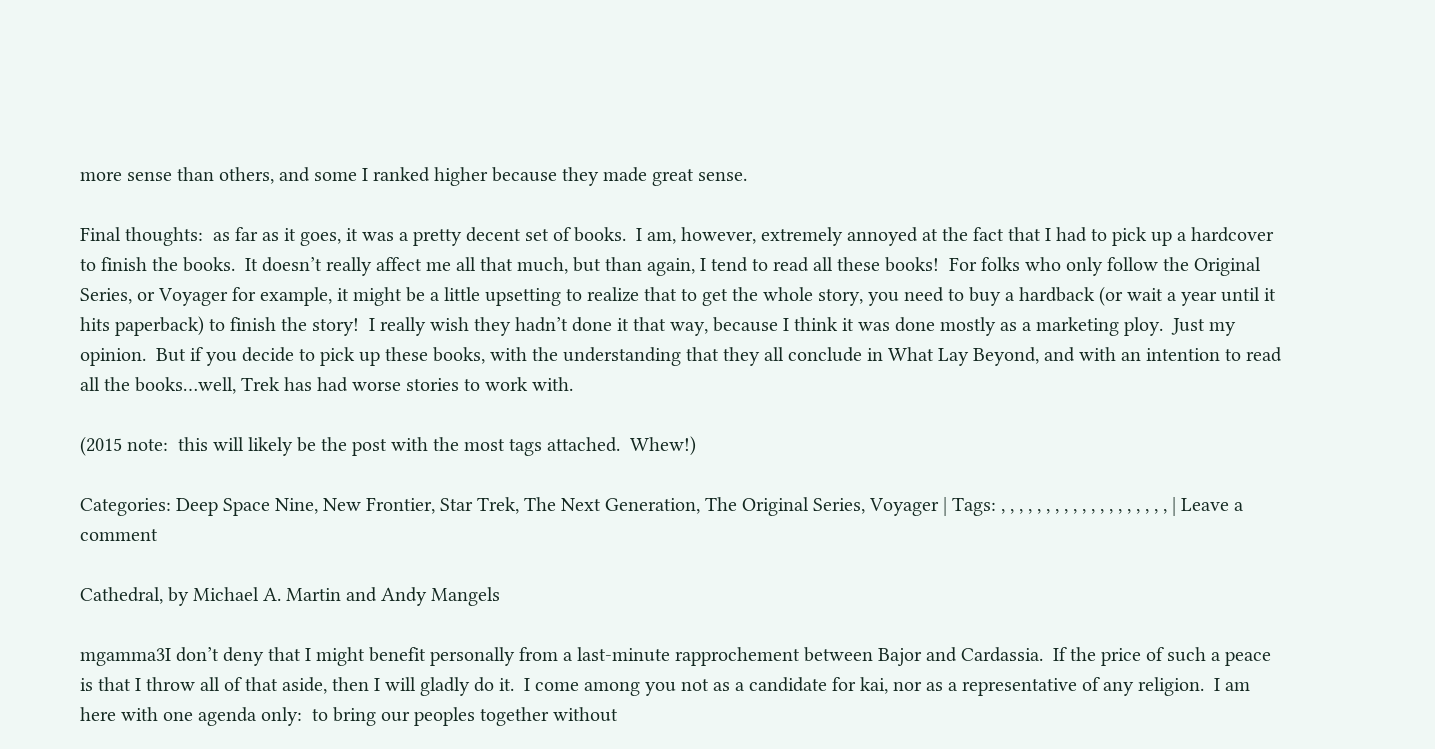more sense than others, and some I ranked higher because they made great sense.

Final thoughts:  as far as it goes, it was a pretty decent set of books.  I am, however, extremely annoyed at the fact that I had to pick up a hardcover to finish the books.  It doesn’t really affect me all that much, but than again, I tend to read all these books!  For folks who only follow the Original Series, or Voyager for example, it might be a little upsetting to realize that to get the whole story, you need to buy a hardback (or wait a year until it hits paperback) to finish the story!  I really wish they hadn’t done it that way, because I think it was done mostly as a marketing ploy.  Just my opinion.  But if you decide to pick up these books, with the understanding that they all conclude in What Lay Beyond, and with an intention to read all the books…well, Trek has had worse stories to work with.

(2015 note:  this will likely be the post with the most tags attached.  Whew!)

Categories: Deep Space Nine, New Frontier, Star Trek, The Next Generation, The Original Series, Voyager | Tags: , , , , , , , , , , , , , , , , , , , | Leave a comment

Cathedral, by Michael A. Martin and Andy Mangels

mgamma3I don’t deny that I might benefit personally from a last-minute rapprochement between Bajor and Cardassia.  If the price of such a peace is that I throw all of that aside, then I will gladly do it.  I come among you not as a candidate for kai, nor as a representative of any religion.  I am here with one agenda only:  to bring our peoples together without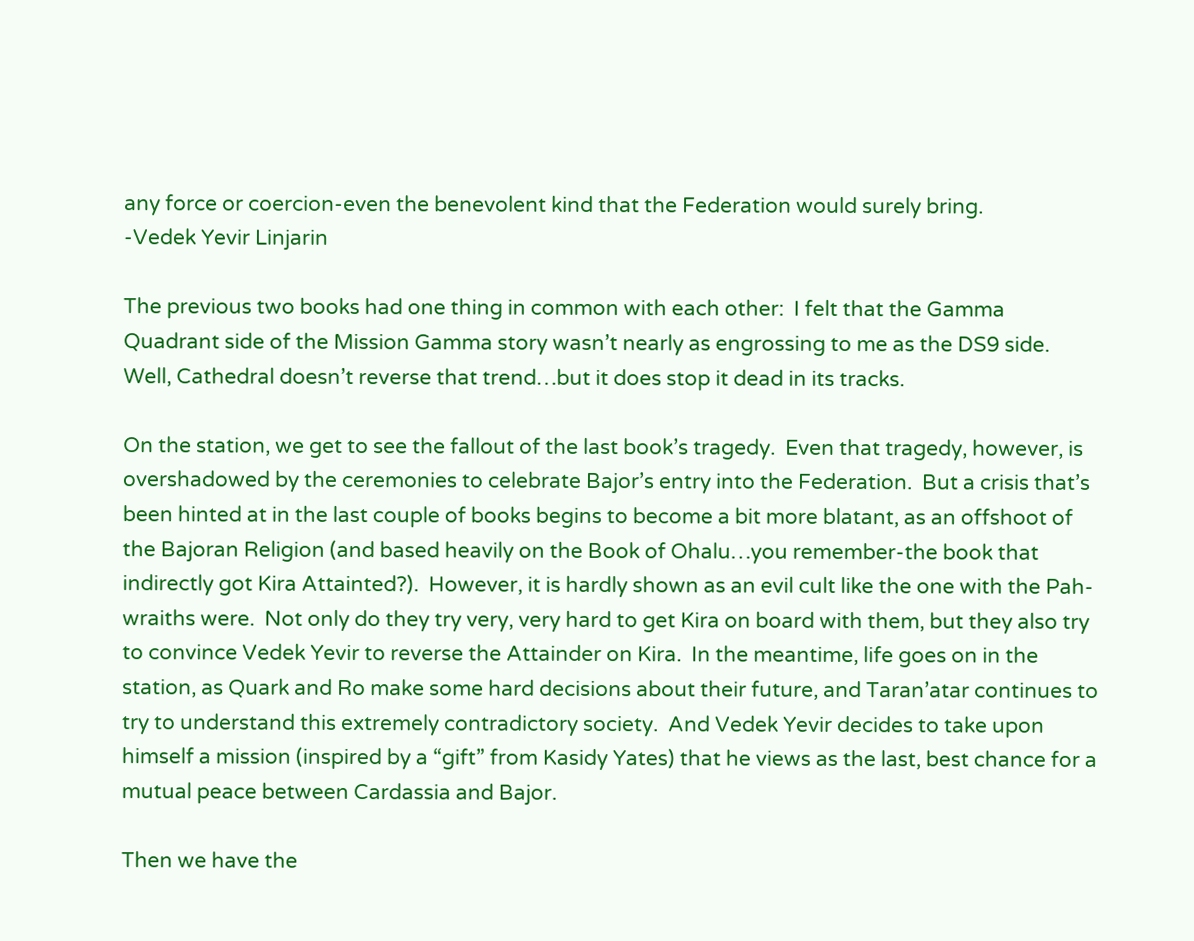any force or coercion-even the benevolent kind that the Federation would surely bring.
-Vedek Yevir Linjarin

The previous two books had one thing in common with each other:  I felt that the Gamma Quadrant side of the Mission Gamma story wasn’t nearly as engrossing to me as the DS9 side.  Well, Cathedral doesn’t reverse that trend…but it does stop it dead in its tracks.

On the station, we get to see the fallout of the last book’s tragedy.  Even that tragedy, however, is overshadowed by the ceremonies to celebrate Bajor’s entry into the Federation.  But a crisis that’s been hinted at in the last couple of books begins to become a bit more blatant, as an offshoot of the Bajoran Religion (and based heavily on the Book of Ohalu…you remember-the book that indirectly got Kira Attainted?).  However, it is hardly shown as an evil cult like the one with the Pah-wraiths were.  Not only do they try very, very hard to get Kira on board with them, but they also try to convince Vedek Yevir to reverse the Attainder on Kira.  In the meantime, life goes on in the station, as Quark and Ro make some hard decisions about their future, and Taran’atar continues to try to understand this extremely contradictory society.  And Vedek Yevir decides to take upon himself a mission (inspired by a “gift” from Kasidy Yates) that he views as the last, best chance for a mutual peace between Cardassia and Bajor.

Then we have the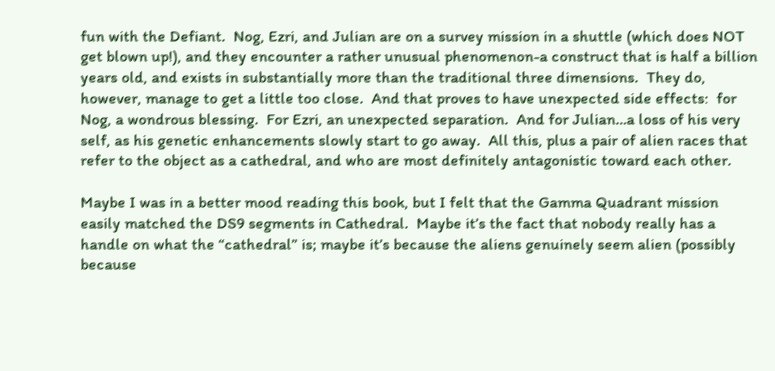fun with the Defiant.  Nog, Ezri, and Julian are on a survey mission in a shuttle (which does NOT get blown up!), and they encounter a rather unusual phenomenon-a construct that is half a billion years old, and exists in substantially more than the traditional three dimensions.  They do, however, manage to get a little too close.  And that proves to have unexpected side effects:  for Nog, a wondrous blessing.  For Ezri, an unexpected separation.  And for Julian…a loss of his very self, as his genetic enhancements slowly start to go away.  All this, plus a pair of alien races that refer to the object as a cathedral, and who are most definitely antagonistic toward each other.

Maybe I was in a better mood reading this book, but I felt that the Gamma Quadrant mission easily matched the DS9 segments in Cathedral.  Maybe it’s the fact that nobody really has a handle on what the “cathedral” is; maybe it’s because the aliens genuinely seem alien (possibly because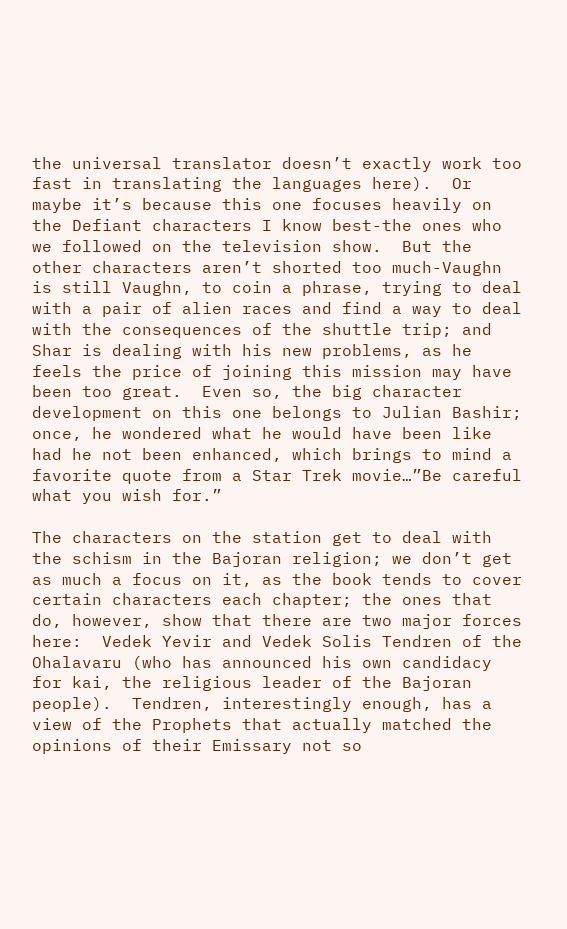the universal translator doesn’t exactly work too fast in translating the languages here).  Or maybe it’s because this one focuses heavily on the Defiant characters I know best-the ones who we followed on the television show.  But the other characters aren’t shorted too much-Vaughn is still Vaughn, to coin a phrase, trying to deal with a pair of alien races and find a way to deal with the consequences of the shuttle trip; and Shar is dealing with his new problems, as he feels the price of joining this mission may have been too great.  Even so, the big character development on this one belongs to Julian Bashir; once, he wondered what he would have been like had he not been enhanced, which brings to mind a favorite quote from a Star Trek movie…”Be careful what you wish for.”

The characters on the station get to deal with the schism in the Bajoran religion; we don’t get as much a focus on it, as the book tends to cover certain characters each chapter; the ones that do, however, show that there are two major forces here:  Vedek Yevir and Vedek Solis Tendren of the Ohalavaru (who has announced his own candidacy for kai, the religious leader of the Bajoran people).  Tendren, interestingly enough, has a view of the Prophets that actually matched the opinions of their Emissary not so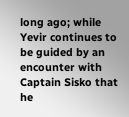long ago; while Yevir continues to be guided by an encounter with Captain Sisko that he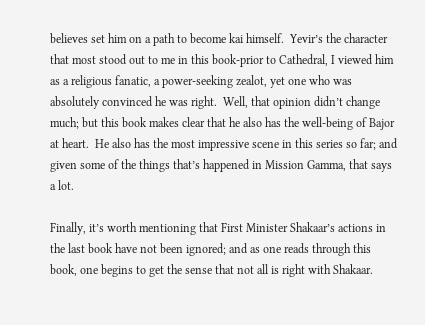believes set him on a path to become kai himself.  Yevir’s the character that most stood out to me in this book-prior to Cathedral, I viewed him as a religious fanatic, a power-seeking zealot, yet one who was absolutely convinced he was right.  Well, that opinion didn’t change much; but this book makes clear that he also has the well-being of Bajor at heart.  He also has the most impressive scene in this series so far; and given some of the things that’s happened in Mission Gamma, that says a lot.

Finally, it’s worth mentioning that First Minister Shakaar’s actions in the last book have not been ignored; and as one reads through this book, one begins to get the sense that not all is right with Shakaar.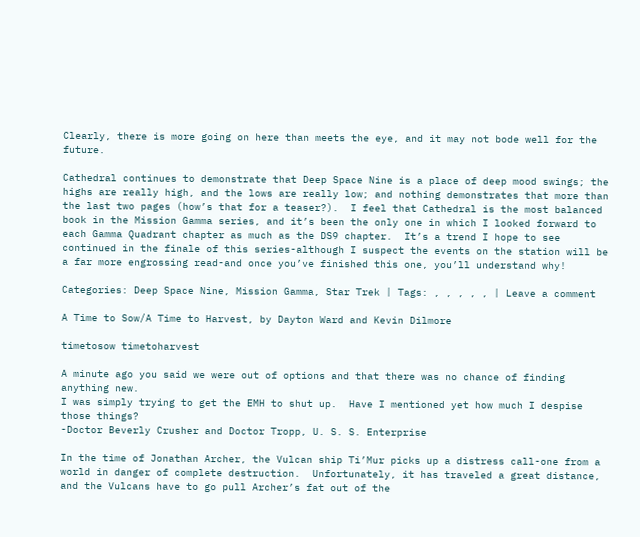Clearly, there is more going on here than meets the eye, and it may not bode well for the future.

Cathedral continues to demonstrate that Deep Space Nine is a place of deep mood swings; the highs are really high, and the lows are really low; and nothing demonstrates that more than the last two pages (how’s that for a teaser?).  I feel that Cathedral is the most balanced book in the Mission Gamma series, and it’s been the only one in which I looked forward to each Gamma Quadrant chapter as much as the DS9 chapter.  It’s a trend I hope to see continued in the finale of this series-although I suspect the events on the station will be a far more engrossing read-and once you’ve finished this one, you’ll understand why!

Categories: Deep Space Nine, Mission Gamma, Star Trek | Tags: , , , , , | Leave a comment

A Time to Sow/A Time to Harvest, by Dayton Ward and Kevin Dilmore

timetosow timetoharvest

A minute ago you said we were out of options and that there was no chance of finding anything new.
I was simply trying to get the EMH to shut up.  Have I mentioned yet how much I despise those things?
-Doctor Beverly Crusher and Doctor Tropp, U. S. S. Enterprise

In the time of Jonathan Archer, the Vulcan ship Ti’Mur picks up a distress call-one from a world in danger of complete destruction.  Unfortunately, it has traveled a great distance, and the Vulcans have to go pull Archer’s fat out of the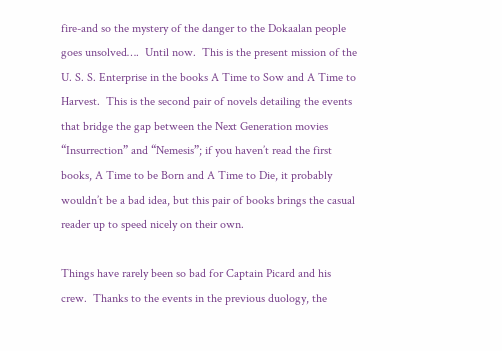fire-and so the mystery of the danger to the Dokaalan people goes unsolved….  Until now.  This is the present mission of the U. S. S. Enterprise in the books A Time to Sow and A Time to Harvest.  This is the second pair of novels detailing the events that bridge the gap between the Next Generation movies “Insurrection” and “Nemesis”; if you haven’t read the first books, A Time to be Born and A Time to Die, it probably wouldn’t be a bad idea, but this pair of books brings the casual reader up to speed nicely on their own.

Things have rarely been so bad for Captain Picard and his crew.  Thanks to the events in the previous duology, the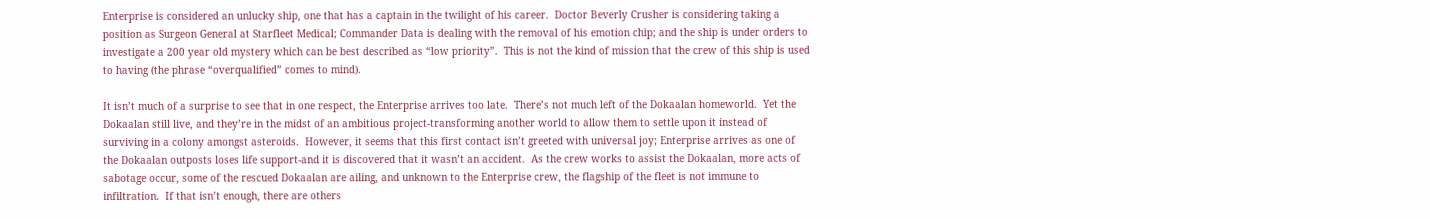Enterprise is considered an unlucky ship, one that has a captain in the twilight of his career.  Doctor Beverly Crusher is considering taking a position as Surgeon General at Starfleet Medical; Commander Data is dealing with the removal of his emotion chip; and the ship is under orders to investigate a 200 year old mystery which can be best described as “low priority”.  This is not the kind of mission that the crew of this ship is used to having (the phrase “overqualified” comes to mind).

It isn’t much of a surprise to see that in one respect, the Enterprise arrives too late.  There’s not much left of the Dokaalan homeworld.  Yet the Dokaalan still live, and they’re in the midst of an ambitious project-transforming another world to allow them to settle upon it instead of surviving in a colony amongst asteroids.  However, it seems that this first contact isn’t greeted with universal joy; Enterprise arrives as one of the Dokaalan outposts loses life support-and it is discovered that it wasn’t an accident.  As the crew works to assist the Dokaalan, more acts of sabotage occur, some of the rescued Dokaalan are ailing, and unknown to the Enterprise crew, the flagship of the fleet is not immune to infiltration.  If that isn’t enough, there are others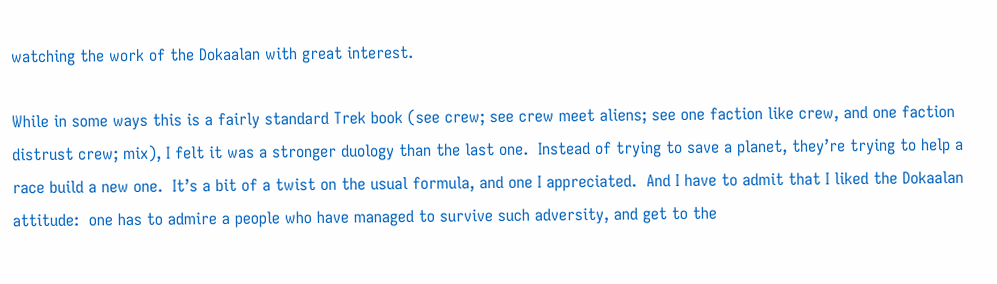watching the work of the Dokaalan with great interest.

While in some ways this is a fairly standard Trek book (see crew; see crew meet aliens; see one faction like crew, and one faction distrust crew; mix), I felt it was a stronger duology than the last one.  Instead of trying to save a planet, they’re trying to help a race build a new one.  It’s a bit of a twist on the usual formula, and one I appreciated.  And I have to admit that I liked the Dokaalan attitude:  one has to admire a people who have managed to survive such adversity, and get to the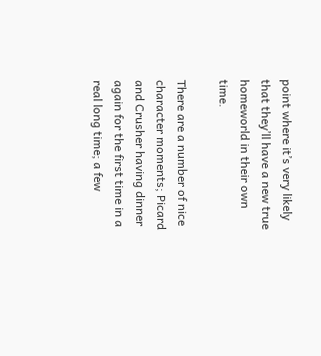point where it’s very likely that they’ll have a new true homeworld in their own time.

There are a number of nice character moments; Picard and Crusher having dinner again for the first time in a real long time; a few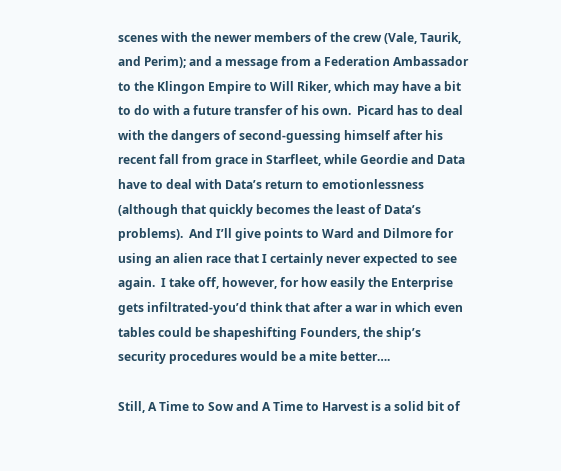scenes with the newer members of the crew (Vale, Taurik, and Perim); and a message from a Federation Ambassador to the Klingon Empire to Will Riker, which may have a bit to do with a future transfer of his own.  Picard has to deal with the dangers of second-guessing himself after his recent fall from grace in Starfleet, while Geordie and Data have to deal with Data’s return to emotionlessness (although that quickly becomes the least of Data’s problems).  And I’ll give points to Ward and Dilmore for using an alien race that I certainly never expected to see again.  I take off, however, for how easily the Enterprise gets infiltrated-you’d think that after a war in which even tables could be shapeshifting Founders, the ship’s security procedures would be a mite better….

Still, A Time to Sow and A Time to Harvest is a solid bit of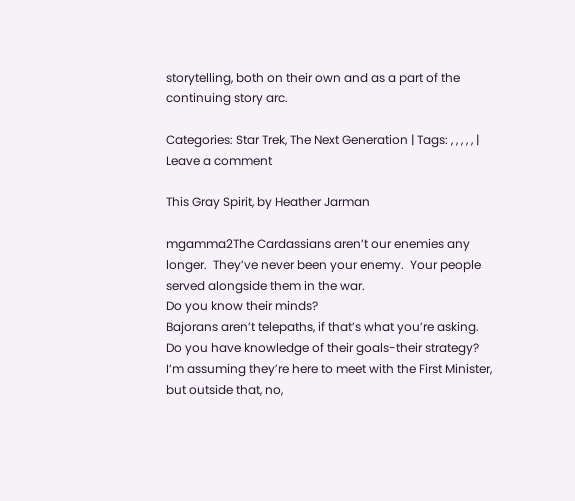storytelling, both on their own and as a part of the continuing story arc.

Categories: Star Trek, The Next Generation | Tags: , , , , , | Leave a comment

This Gray Spirit, by Heather Jarman

mgamma2The Cardassians aren’t our enemies any longer.  They’ve never been your enemy.  Your people served alongside them in the war.
Do you know their minds?
Bajorans aren’t telepaths, if that’s what you’re asking.
Do you have knowledge of their goals-their strategy?
I’m assuming they’re here to meet with the First Minister, but outside that, no,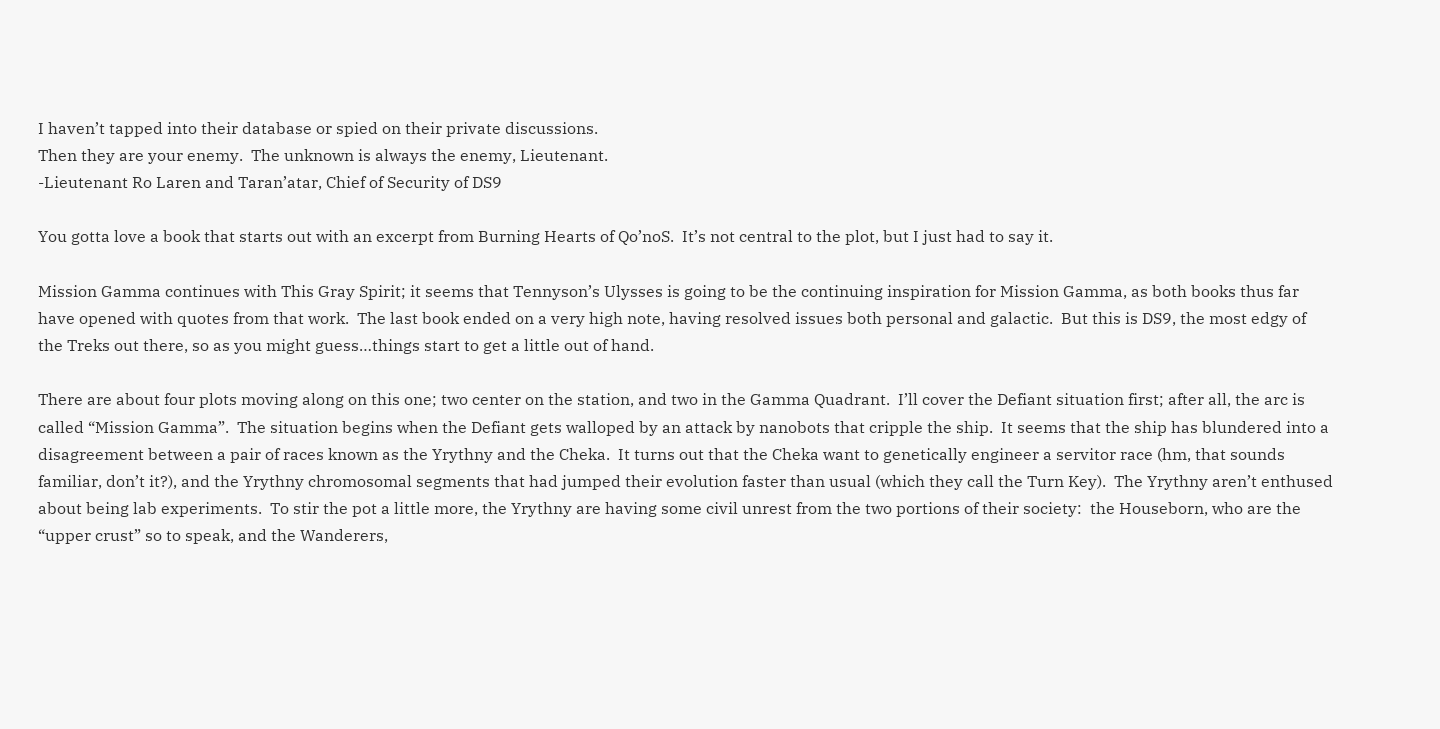I haven’t tapped into their database or spied on their private discussions.
Then they are your enemy.  The unknown is always the enemy, Lieutenant.
-Lieutenant Ro Laren and Taran’atar, Chief of Security of DS9

You gotta love a book that starts out with an excerpt from Burning Hearts of Qo’noS.  It’s not central to the plot, but I just had to say it.

Mission Gamma continues with This Gray Spirit; it seems that Tennyson’s Ulysses is going to be the continuing inspiration for Mission Gamma, as both books thus far have opened with quotes from that work.  The last book ended on a very high note, having resolved issues both personal and galactic.  But this is DS9, the most edgy of the Treks out there, so as you might guess…things start to get a little out of hand.

There are about four plots moving along on this one; two center on the station, and two in the Gamma Quadrant.  I’ll cover the Defiant situation first; after all, the arc is called “Mission Gamma”.  The situation begins when the Defiant gets walloped by an attack by nanobots that cripple the ship.  It seems that the ship has blundered into a disagreement between a pair of races known as the Yrythny and the Cheka.  It turns out that the Cheka want to genetically engineer a servitor race (hm, that sounds familiar, don’t it?), and the Yrythny chromosomal segments that had jumped their evolution faster than usual (which they call the Turn Key).  The Yrythny aren’t enthused about being lab experiments.  To stir the pot a little more, the Yrythny are having some civil unrest from the two portions of their society:  the Houseborn, who are the “upper crust” so to speak, and the Wanderers,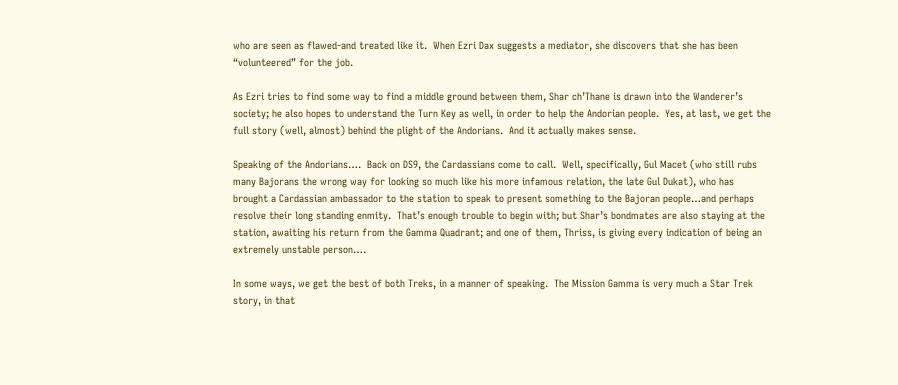who are seen as flawed-and treated like it.  When Ezri Dax suggests a mediator, she discovers that she has been “volunteered” for the job.

As Ezri tries to find some way to find a middle ground between them, Shar ch’Thane is drawn into the Wanderer’s society; he also hopes to understand the Turn Key as well, in order to help the Andorian people.  Yes, at last, we get the full story (well, almost) behind the plight of the Andorians.  And it actually makes sense.

Speaking of the Andorians….  Back on DS9, the Cardassians come to call.  Well, specifically, Gul Macet (who still rubs many Bajorans the wrong way for looking so much like his more infamous relation, the late Gul Dukat), who has brought a Cardassian ambassador to the station to speak to present something to the Bajoran people…and perhaps resolve their long standing enmity.  That’s enough trouble to begin with; but Shar’s bondmates are also staying at the station, awaiting his return from the Gamma Quadrant; and one of them, Thriss, is giving every indication of being an extremely unstable person….

In some ways, we get the best of both Treks, in a manner of speaking.  The Mission Gamma is very much a Star Trek story, in that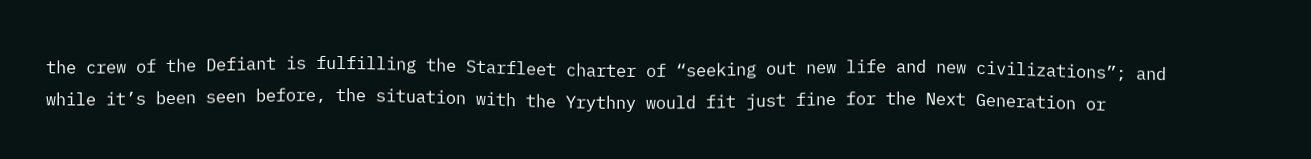the crew of the Defiant is fulfilling the Starfleet charter of “seeking out new life and new civilizations”; and while it’s been seen before, the situation with the Yrythny would fit just fine for the Next Generation or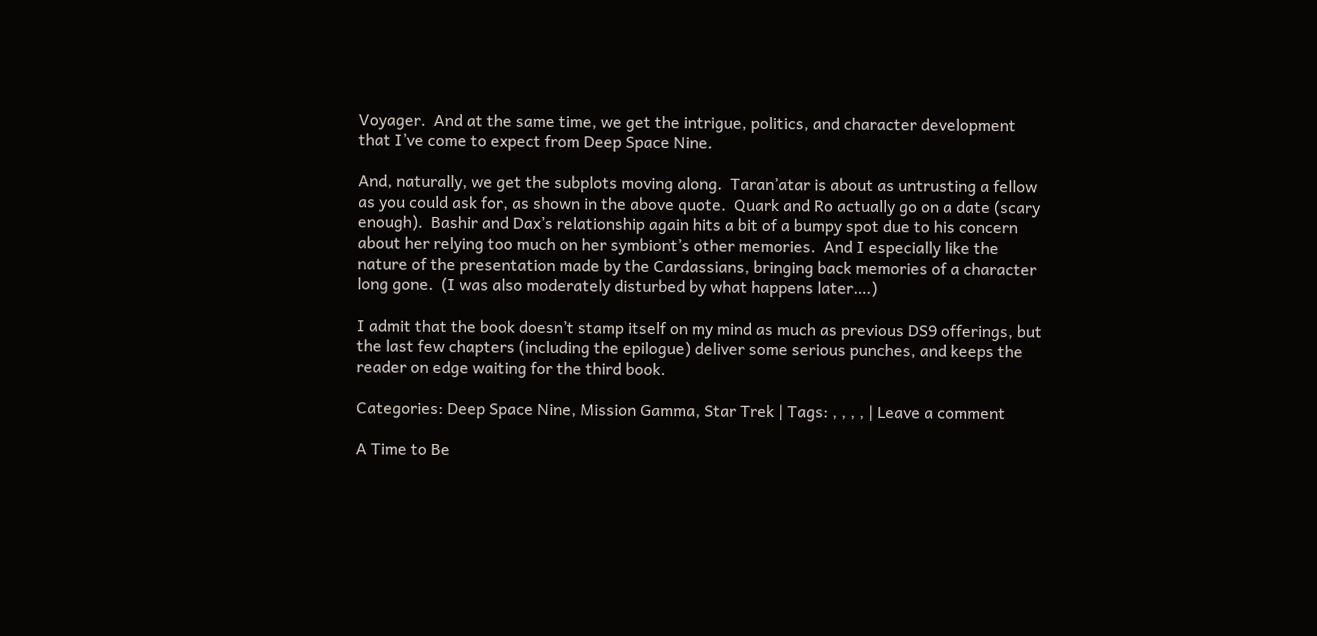Voyager.  And at the same time, we get the intrigue, politics, and character development that I’ve come to expect from Deep Space Nine.

And, naturally, we get the subplots moving along.  Taran’atar is about as untrusting a fellow as you could ask for, as shown in the above quote.  Quark and Ro actually go on a date (scary enough).  Bashir and Dax’s relationship again hits a bit of a bumpy spot due to his concern about her relying too much on her symbiont’s other memories.  And I especially like the nature of the presentation made by the Cardassians, bringing back memories of a character long gone.  (I was also moderately disturbed by what happens later….)

I admit that the book doesn’t stamp itself on my mind as much as previous DS9 offerings, but the last few chapters (including the epilogue) deliver some serious punches, and keeps the reader on edge waiting for the third book.

Categories: Deep Space Nine, Mission Gamma, Star Trek | Tags: , , , , | Leave a comment

A Time to Be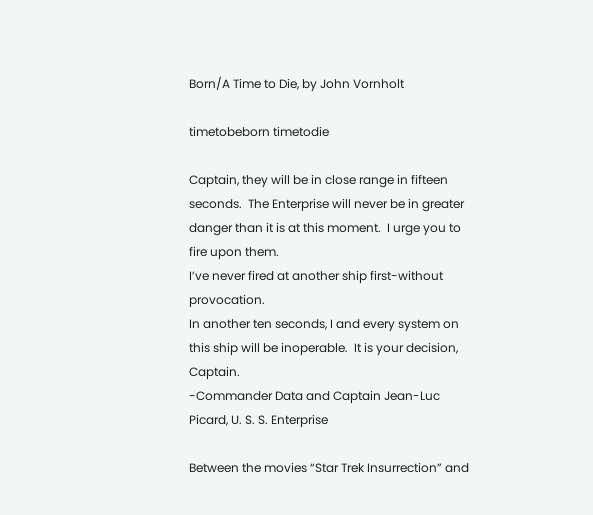Born/A Time to Die, by John Vornholt

timetobeborn timetodie

Captain, they will be in close range in fifteen seconds.  The Enterprise will never be in greater danger than it is at this moment.  I urge you to fire upon them.
I’ve never fired at another ship first-without provocation.
In another ten seconds, I and every system on this ship will be inoperable.  It is your decision, Captain.
-Commander Data and Captain Jean-Luc Picard, U. S. S. Enterprise

Between the movies “Star Trek Insurrection” and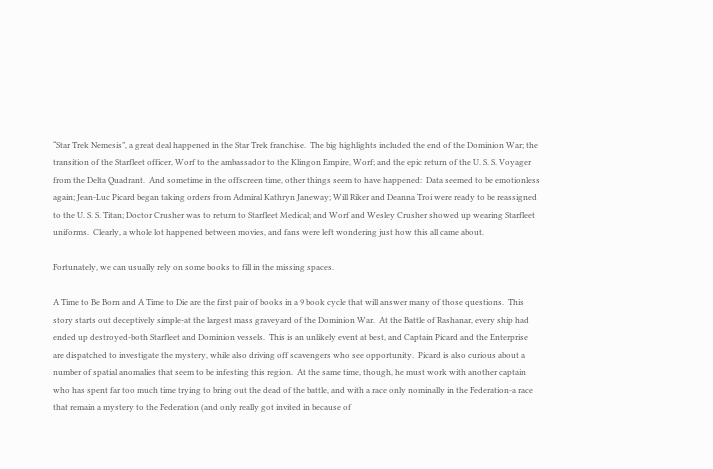“Star Trek Nemesis”, a great deal happened in the Star Trek franchise.  The big highlights included the end of the Dominion War; the transition of the Starfleet officer, Worf to the ambassador to the Klingon Empire, Worf; and the epic return of the U. S. S. Voyager from the Delta Quadrant.  And sometime in the offscreen time, other things seem to have happened:  Data seemed to be emotionless again; Jean-Luc Picard began taking orders from Admiral Kathryn Janeway; Will Riker and Deanna Troi were ready to be reassigned to the U. S. S. Titan; Doctor Crusher was to return to Starfleet Medical; and Worf and Wesley Crusher showed up wearing Starfleet uniforms.  Clearly, a whole lot happened between movies, and fans were left wondering just how this all came about.

Fortunately, we can usually rely on some books to fill in the missing spaces.

A Time to Be Born and A Time to Die are the first pair of books in a 9 book cycle that will answer many of those questions.  This story starts out deceptively simple-at the largest mass graveyard of the Dominion War.  At the Battle of Rashanar, every ship had ended up destroyed-both Starfleet and Dominion vessels.  This is an unlikely event at best, and Captain Picard and the Enterprise are dispatched to investigate the mystery, while also driving off scavengers who see opportunity.  Picard is also curious about a number of spatial anomalies that seem to be infesting this region.  At the same time, though, he must work with another captain who has spent far too much time trying to bring out the dead of the battle, and with a race only nominally in the Federation-a race that remain a mystery to the Federation (and only really got invited in because of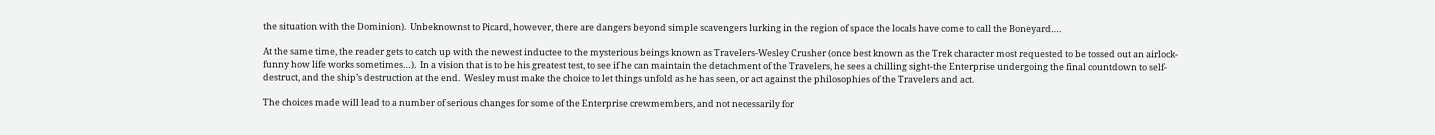the situation with the Dominion).  Unbeknownst to Picard, however, there are dangers beyond simple scavengers lurking in the region of space the locals have come to call the Boneyard….

At the same time, the reader gets to catch up with the newest inductee to the mysterious beings known as Travelers-Wesley Crusher (once best known as the Trek character most requested to be tossed out an airlock-funny how life works sometimes…).  In a vision that is to be his greatest test, to see if he can maintain the detachment of the Travelers, he sees a chilling sight-the Enterprise undergoing the final countdown to self-destruct, and the ship’s destruction at the end.  Wesley must make the choice to let things unfold as he has seen, or act against the philosophies of the Travelers and act.

The choices made will lead to a number of serious changes for some of the Enterprise crewmembers, and not necessarily for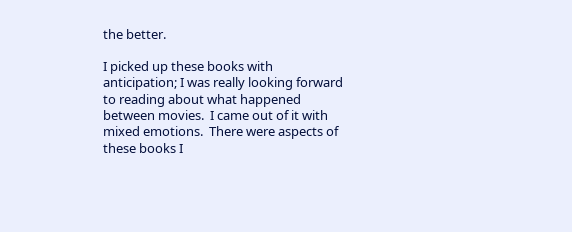the better.

I picked up these books with anticipation; I was really looking forward to reading about what happened between movies.  I came out of it with mixed emotions.  There were aspects of these books I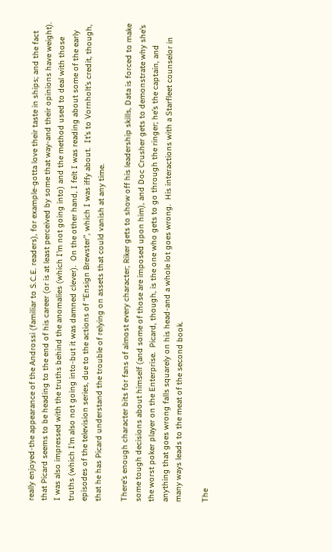really enjoyed-the appearance of the Androssi (familiar to S.C.E. readers), for example-gotta love their taste in ships; and the fact that Picard seems to be heading to the end of his career (or is at least perceived by some that way-and their opinions have weight).  I was also impressed with the truths behind the anomalies (which I’m not going into) and the method used to deal with those truths (which I’m also not going into-but it was damned clever).  On the other hand, I felt I was reading about some of the early episodes of the television series, due to the actions of “Ensign Brewster”, which I was iffy about.  It’s to Vornholt’s credit, though, that he has Picard understand the trouble of relying on assets that could vanish at any time.

There’s enough character bits for fans of almost every character; Riker gets to show off his leadership skills, Data is forced to make some tough decisions about himself (and some of those are imposed upon him), and Doc Crusher gets to demonstrate why she’s the worst poker player on the Enterprise.  Picard, though, is the one who gets to go through the ringer; he’s the captain, and anything that goes wrong falls squarely on his head-and a whole lot goes wrong.  His interactions with a Starfleet counselor in many ways leads to the meat of the second book.

The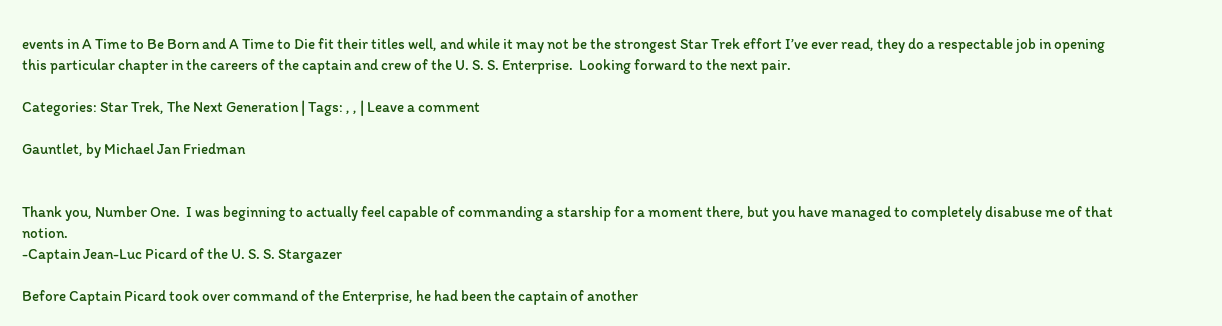events in A Time to Be Born and A Time to Die fit their titles well, and while it may not be the strongest Star Trek effort I’ve ever read, they do a respectable job in opening this particular chapter in the careers of the captain and crew of the U. S. S. Enterprise.  Looking forward to the next pair.

Categories: Star Trek, The Next Generation | Tags: , , | Leave a comment

Gauntlet, by Michael Jan Friedman


Thank you, Number One.  I was beginning to actually feel capable of commanding a starship for a moment there, but you have managed to completely disabuse me of that notion.
-Captain Jean-Luc Picard of the U. S. S. Stargazer

Before Captain Picard took over command of the Enterprise, he had been the captain of another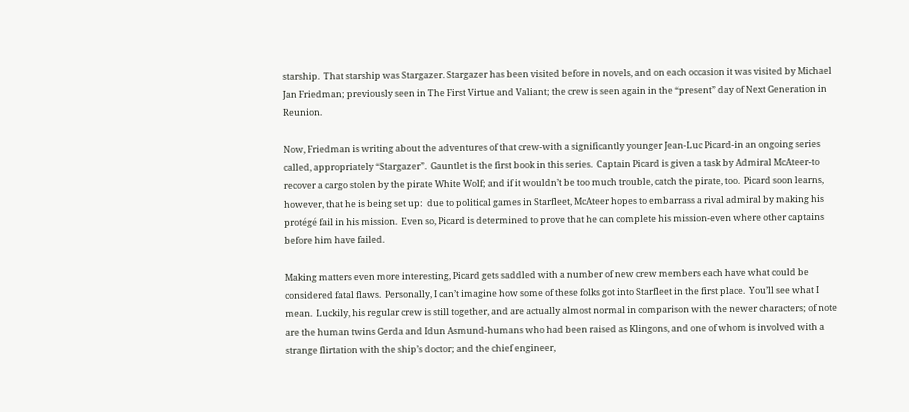starship.  That starship was Stargazer. Stargazer has been visited before in novels, and on each occasion it was visited by Michael Jan Friedman; previously seen in The First Virtue and Valiant; the crew is seen again in the “present” day of Next Generation in Reunion.

Now, Friedman is writing about the adventures of that crew-with a significantly younger Jean-Luc Picard-in an ongoing series called, appropriately “Stargazer”.  Gauntlet is the first book in this series.  Captain Picard is given a task by Admiral McAteer-to recover a cargo stolen by the pirate White Wolf; and if it wouldn’t be too much trouble, catch the pirate, too.  Picard soon learns, however, that he is being set up:  due to political games in Starfleet, McAteer hopes to embarrass a rival admiral by making his protégé fail in his mission.  Even so, Picard is determined to prove that he can complete his mission-even where other captains before him have failed.

Making matters even more interesting, Picard gets saddled with a number of new crew members each have what could be considered fatal flaws.  Personally, I can’t imagine how some of these folks got into Starfleet in the first place.  You’ll see what I mean.  Luckily, his regular crew is still together, and are actually almost normal in comparison with the newer characters; of note are the human twins Gerda and Idun Asmund-humans who had been raised as Klingons, and one of whom is involved with a strange flirtation with the ship’s doctor; and the chief engineer,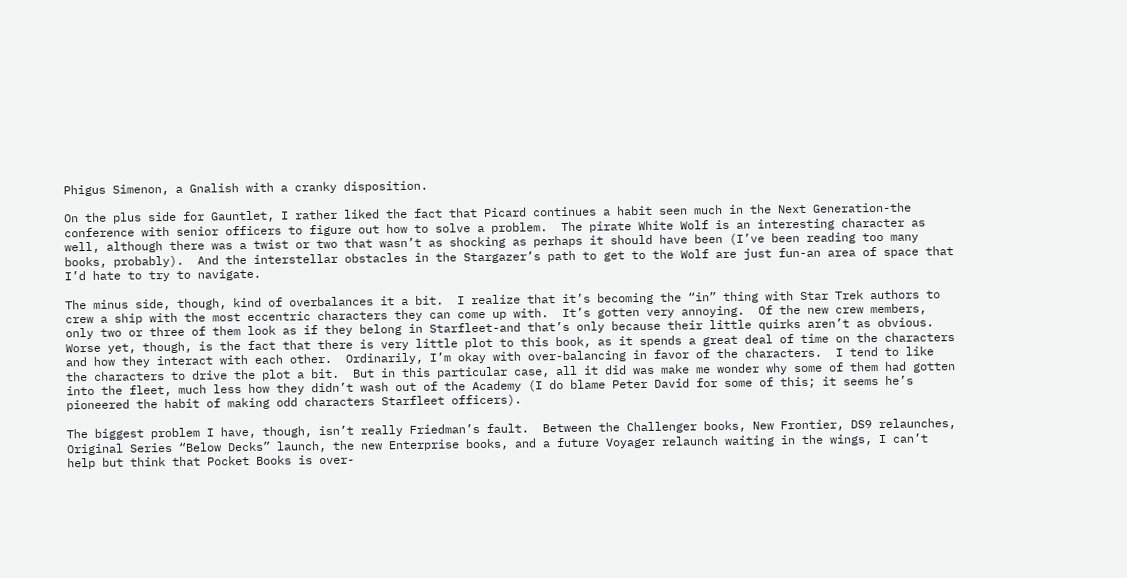Phigus Simenon, a Gnalish with a cranky disposition.

On the plus side for Gauntlet, I rather liked the fact that Picard continues a habit seen much in the Next Generation-the conference with senior officers to figure out how to solve a problem.  The pirate White Wolf is an interesting character as well, although there was a twist or two that wasn’t as shocking as perhaps it should have been (I’ve been reading too many books, probably).  And the interstellar obstacles in the Stargazer’s path to get to the Wolf are just fun-an area of space that I’d hate to try to navigate.

The minus side, though, kind of overbalances it a bit.  I realize that it’s becoming the “in” thing with Star Trek authors to crew a ship with the most eccentric characters they can come up with.  It’s gotten very annoying.  Of the new crew members, only two or three of them look as if they belong in Starfleet-and that’s only because their little quirks aren’t as obvious.  Worse yet, though, is the fact that there is very little plot to this book, as it spends a great deal of time on the characters and how they interact with each other.  Ordinarily, I’m okay with over-balancing in favor of the characters.  I tend to like the characters to drive the plot a bit.  But in this particular case, all it did was make me wonder why some of them had gotten into the fleet, much less how they didn’t wash out of the Academy (I do blame Peter David for some of this; it seems he’s pioneered the habit of making odd characters Starfleet officers).

The biggest problem I have, though, isn’t really Friedman’s fault.  Between the Challenger books, New Frontier, DS9 relaunches, Original Series “Below Decks” launch, the new Enterprise books, and a future Voyager relaunch waiting in the wings, I can’t help but think that Pocket Books is over-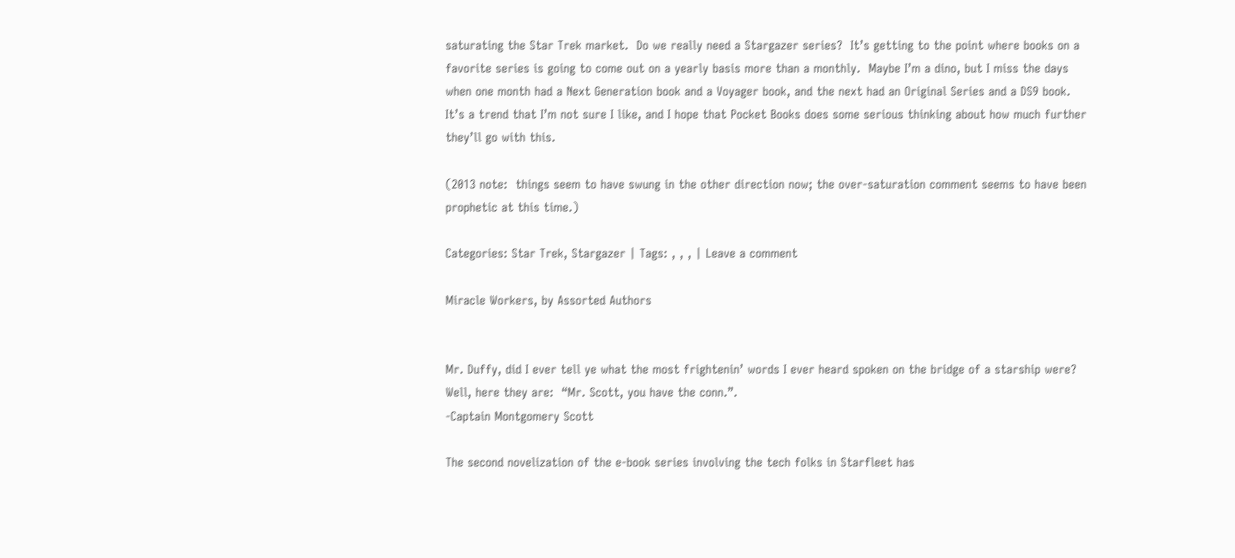saturating the Star Trek market.  Do we really need a Stargazer series?  It’s getting to the point where books on a favorite series is going to come out on a yearly basis more than a monthly.  Maybe I’m a dino, but I miss the days when one month had a Next Generation book and a Voyager book, and the next had an Original Series and a DS9 book.  It’s a trend that I’m not sure I like, and I hope that Pocket Books does some serious thinking about how much further they’ll go with this.

(2013 note:  things seem to have swung in the other direction now; the over-saturation comment seems to have been prophetic at this time.)

Categories: Star Trek, Stargazer | Tags: , , , | Leave a comment

Miracle Workers, by Assorted Authors


Mr. Duffy, did I ever tell ye what the most frightenin’ words I ever heard spoken on the bridge of a starship were?  Well, here they are:  “Mr. Scott, you have the conn.”.
-Captain Montgomery Scott

The second novelization of the e-book series involving the tech folks in Starfleet has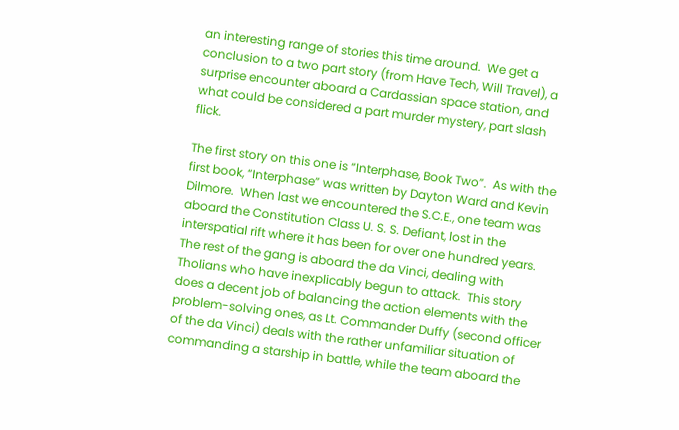an interesting range of stories this time around.  We get a conclusion to a two part story (from Have Tech, Will Travel), a surprise encounter aboard a Cardassian space station, and what could be considered a part murder mystery, part slash flick.

The first story on this one is “Interphase, Book Two”.  As with the first book, “Interphase” was written by Dayton Ward and Kevin Dilmore.  When last we encountered the S.C.E., one team was aboard the Constitution Class U. S. S. Defiant, lost in the interspatial rift where it has been for over one hundred years.  The rest of the gang is aboard the da Vinci, dealing with Tholians who have inexplicably begun to attack.  This story does a decent job of balancing the action elements with the problem-solving ones, as Lt. Commander Duffy (second officer of the da Vinci) deals with the rather unfamiliar situation of commanding a starship in battle, while the team aboard the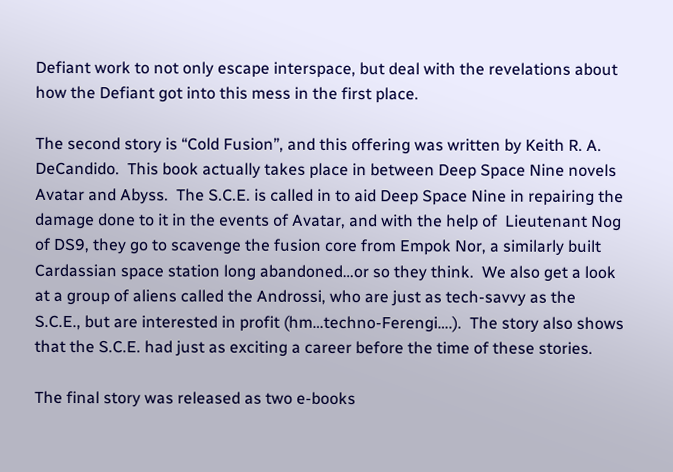Defiant work to not only escape interspace, but deal with the revelations about how the Defiant got into this mess in the first place.

The second story is “Cold Fusion”, and this offering was written by Keith R. A. DeCandido.  This book actually takes place in between Deep Space Nine novels Avatar and Abyss.  The S.C.E. is called in to aid Deep Space Nine in repairing the damage done to it in the events of Avatar, and with the help of  Lieutenant Nog of DS9, they go to scavenge the fusion core from Empok Nor, a similarly built Cardassian space station long abandoned…or so they think.  We also get a look at a group of aliens called the Androssi, who are just as tech-savvy as the S.C.E., but are interested in profit (hm…techno-Ferengi….).  The story also shows that the S.C.E. had just as exciting a career before the time of these stories.

The final story was released as two e-books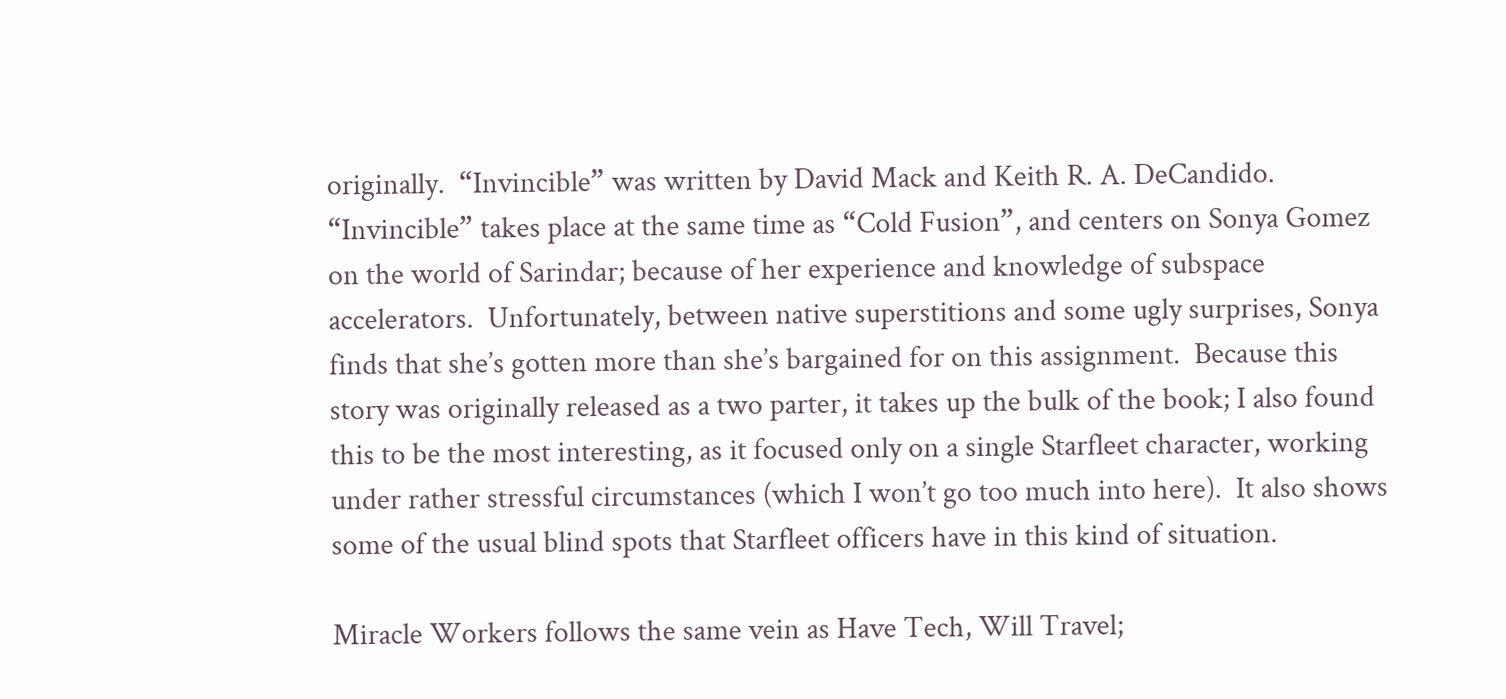originally.  “Invincible” was written by David Mack and Keith R. A. DeCandido.  “Invincible” takes place at the same time as “Cold Fusion”, and centers on Sonya Gomez on the world of Sarindar; because of her experience and knowledge of subspace accelerators.  Unfortunately, between native superstitions and some ugly surprises, Sonya finds that she’s gotten more than she’s bargained for on this assignment.  Because this story was originally released as a two parter, it takes up the bulk of the book; I also found this to be the most interesting, as it focused only on a single Starfleet character, working under rather stressful circumstances (which I won’t go too much into here).  It also shows some of the usual blind spots that Starfleet officers have in this kind of situation.

Miracle Workers follows the same vein as Have Tech, Will Travel;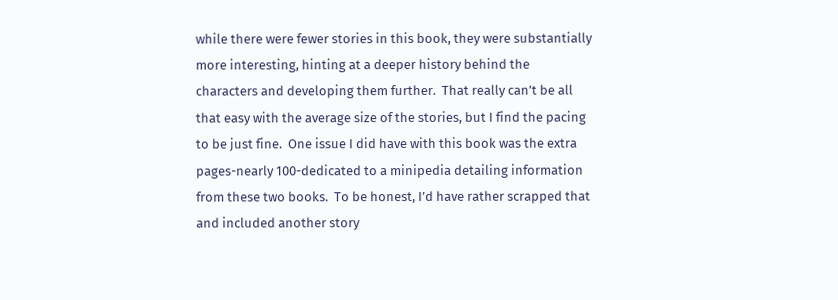while there were fewer stories in this book, they were substantially more interesting, hinting at a deeper history behind the characters and developing them further.  That really can’t be all that easy with the average size of the stories, but I find the pacing to be just fine.  One issue I did have with this book was the extra pages-nearly 100-dedicated to a minipedia detailing information from these two books.  To be honest, I’d have rather scrapped that and included another story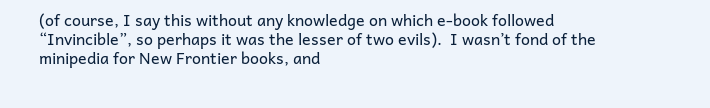(of course, I say this without any knowledge on which e-book followed “Invincible”, so perhaps it was the lesser of two evils).  I wasn’t fond of the minipedia for New Frontier books, and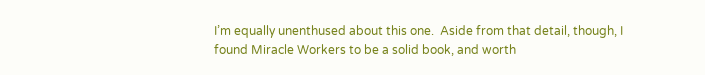I’m equally unenthused about this one.  Aside from that detail, though, I found Miracle Workers to be a solid book, and worth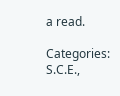a read.

Categories: S.C.E.,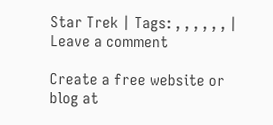Star Trek | Tags: , , , , , , | Leave a comment

Create a free website or blog at